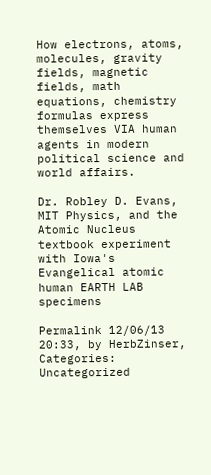How electrons, atoms, molecules, gravity fields, magnetic fields, math equations, chemistry formulas express themselves VIA human agents in modern political science and world affairs.

Dr. Robley D. Evans, MIT Physics, and the Atomic Nucleus textbook experiment with Iowa's Evangelical atomic human EARTH LAB specimens

Permalink 12/06/13 20:33, by HerbZinser, Categories: Uncategorized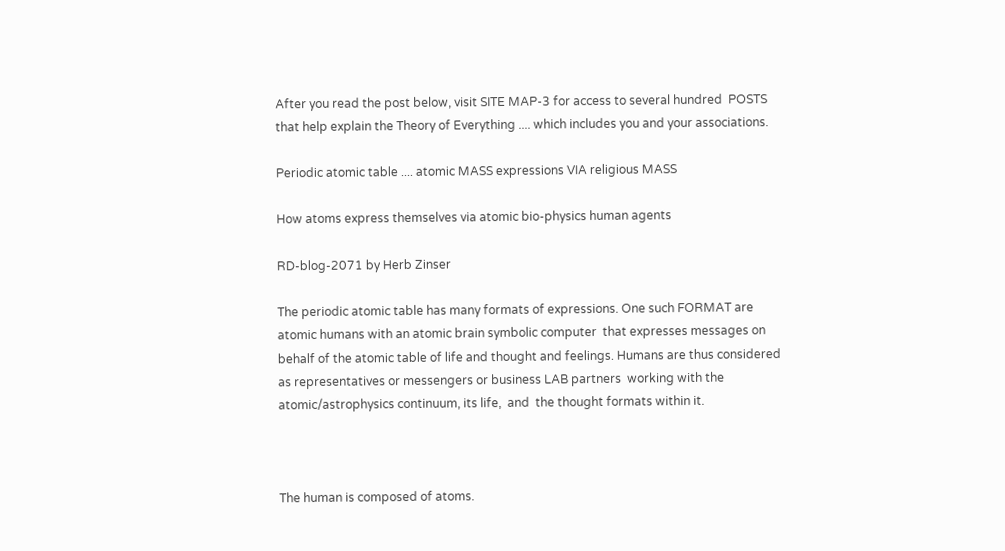After you read the post below, visit SITE MAP-3 for access to several hundred  POSTS that help explain the Theory of Everything .... which includes you and your associations.

Periodic atomic table .... atomic MASS expressions VIA religious MASS

How atoms express themselves via atomic bio-physics human agents

RD-blog-2071 by Herb Zinser

The periodic atomic table has many formats of expressions. One such FORMAT are atomic humans with an atomic brain symbolic computer  that expresses messages on behalf of the atomic table of life and thought and feelings. Humans are thus considered as representatives or messengers or business LAB partners  working with the atomic/astrophysics continuum, its life,  and  the thought formats within it.



The human is composed of atoms.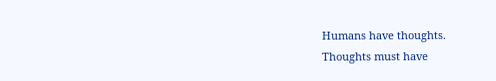Humans have thoughts.
Thoughts must have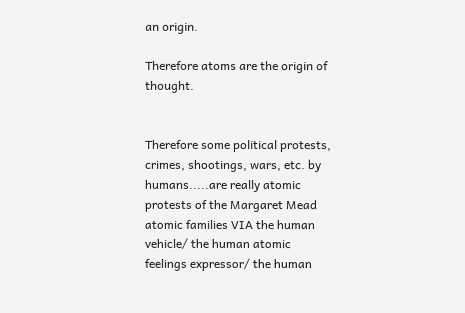an origin.

Therefore atoms are the origin of thought.


Therefore some political protests, crimes, shootings, wars, etc. by humans.....are really atomic protests of the Margaret Mead atomic families VIA the human vehicle/ the human atomic feelings expressor/ the human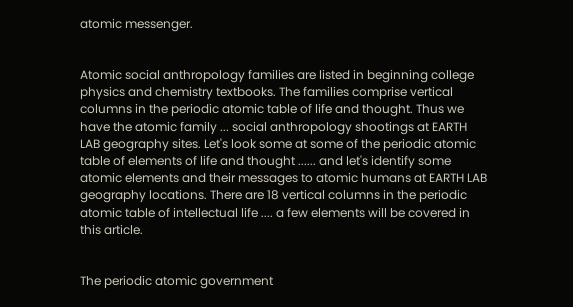atomic messenger.


Atomic social anthropology families are listed in beginning college physics and chemistry textbooks. The families comprise vertical columns in the periodic atomic table of life and thought. Thus we have the atomic family ... social anthropology shootings at EARTH LAB geography sites. Let's look some at some of the periodic atomic table of elements of life and thought ...... and let's identify some atomic elements and their messages to atomic humans at EARTH LAB geography locations. There are 18 vertical columns in the periodic atomic table of intellectual life .... a few elements will be covered in this article.


The periodic atomic government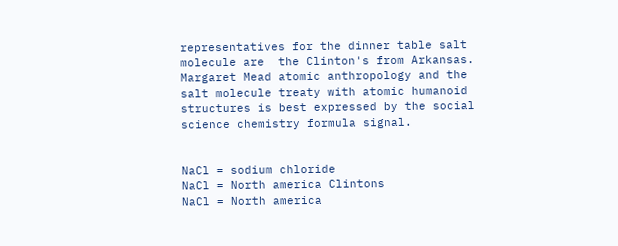representatives for the dinner table salt molecule are  the Clinton's from Arkansas. Margaret Mead atomic anthropology and the salt molecule treaty with atomic humanoid structures is best expressed by the social science chemistry formula signal.


NaCl = sodium chloride
NaCl = North america Clintons
NaCl = North america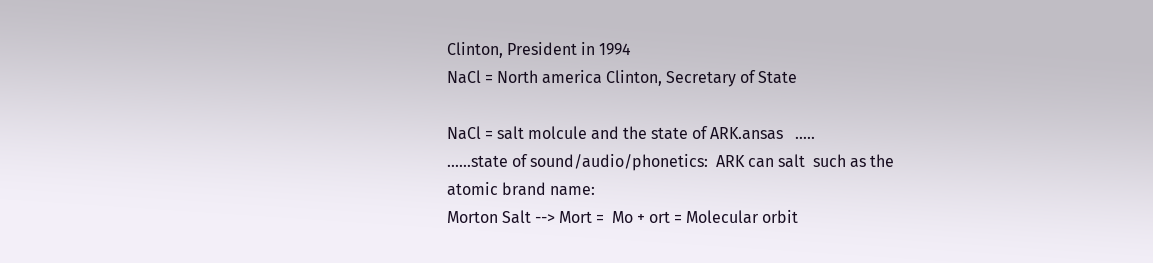Clinton, President in 1994
NaCl = North america Clinton, Secretary of State

NaCl = salt molcule and the state of ARK.ansas   .....
......state of sound/audio/phonetics:  ARK can salt  such as the
atomic brand name:
Morton Salt --> Mort =  Mo + ort = Molecular orbit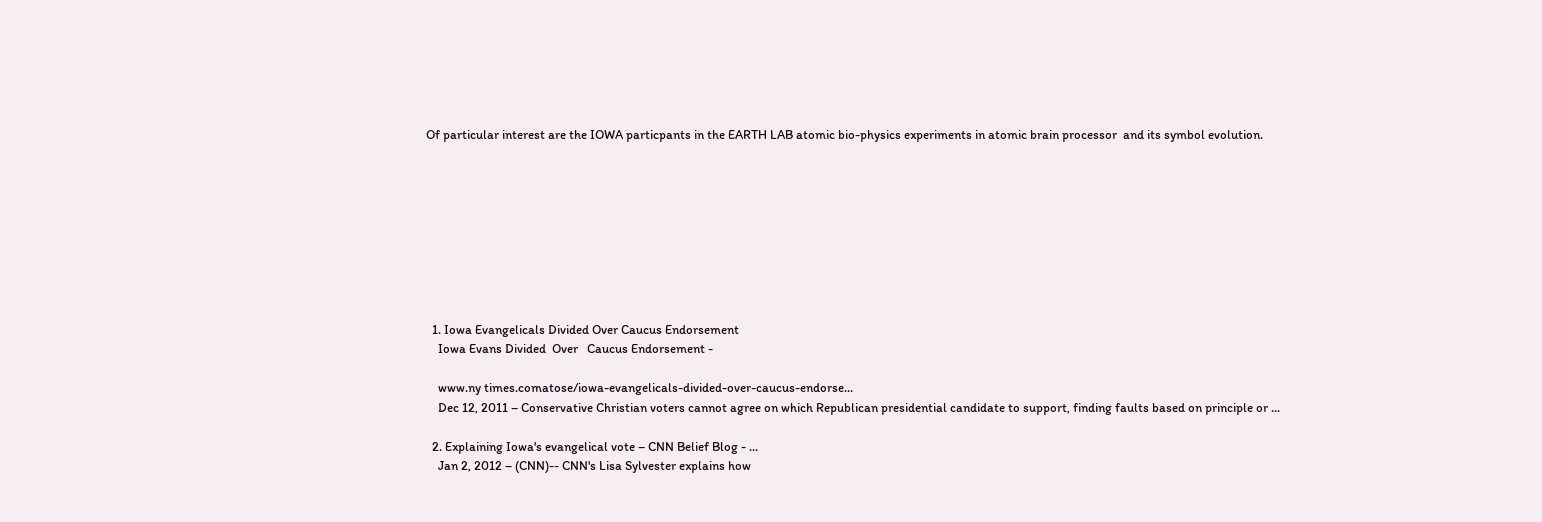Of particular interest are the IOWA particpants in the EARTH LAB atomic bio-physics experiments in atomic brain processor  and its symbol evolution.









  1. Iowa Evangelicals Divided Over Caucus Endorsement
    Iowa Evans Divided  Over   Caucus Endorsement -

    www.ny times.comatose/iowa-evangelicals-divided-over-caucus-endorse...
    Dec 12, 2011 – Conservative Christian voters cannot agree on which Republican presidential candidate to support, finding faults based on principle or ...

  2. Explaining Iowa's evangelical vote – CNN Belief Blog - ...
    Jan 2, 2012 – (CNN)-- CNN's Lisa Sylvester explains how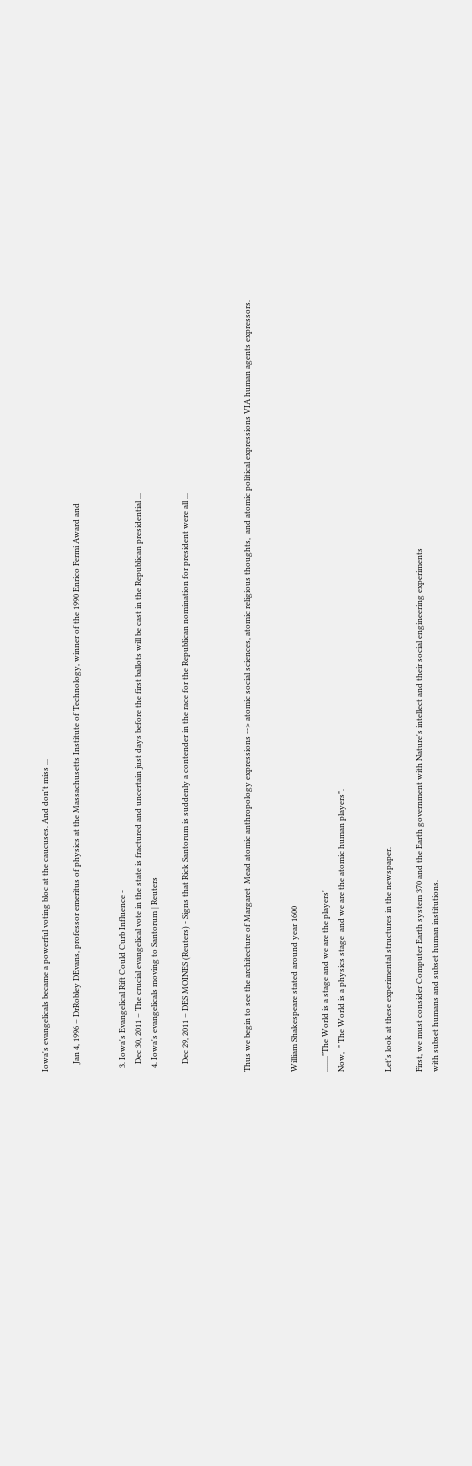Iowa's evangelicals became a powerful voting bloc at the caucuses. And don't miss ...

    Jan 4, 1996 – DrRobley DEvans, professor emeritus of physics at the Massachusetts Institute of Technology, winner of the 1990 Enrico Fermi Award and


  3. Iowa's Evangelical Rift Could Curb Influence -
    Dec 30, 2011 – The crucial evangelical vote in the state is fractured and uncertain just days before the first ballots will be cast in the Republican presidential ...
  4. Iowa's evangelicals moving to Santorum | Reuters

    Dec 29, 2011 – DES MOINES (Reuters) - Signs that Rick Santorum is suddenly a contender in the race for the Republican nomination for president were all ...



Thus we begin to see the architecture of Margaret  Mead atomic anthropology expressions --> atomic social sciences, atomic religious thoughts,  and atomic political expressions VIA human agents expressors.


William Shakespeare stated around year 1600

........"The World is a stage and we are the players'
Now,  " The World is a physics stage  and we are the atomic human players".


Let's look at these experimental structures in the newspaper.

First, we must consider Computer Earth system 370 and the Earth government with Nature's intellect and their social engineering experiments
with subset humans and subset human institutions.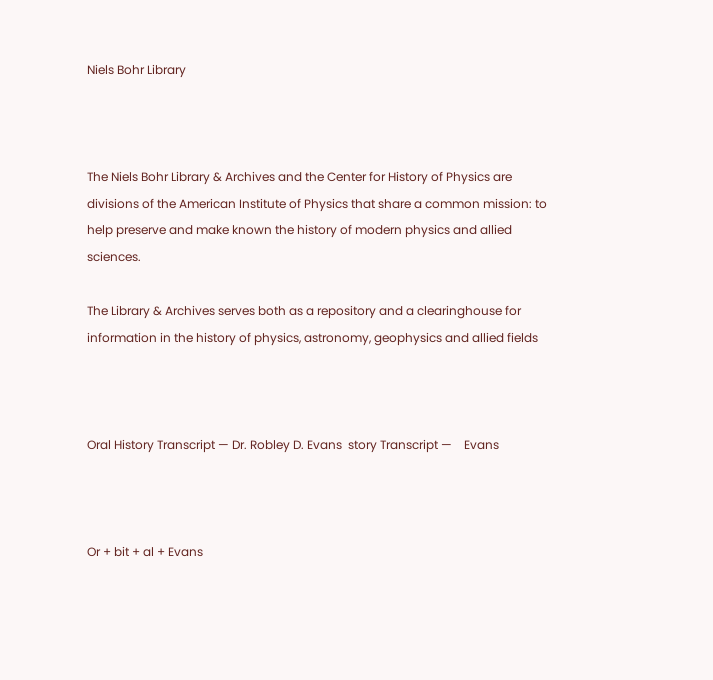Niels Bohr Library



The Niels Bohr Library & Archives and the Center for History of Physics are divisions of the American Institute of Physics that share a common mission: to help preserve and make known the history of modern physics and allied sciences.

The Library & Archives serves both as a repository and a clearinghouse for information in the history of physics, astronomy, geophysics and allied fields



Oral History Transcript — Dr. Robley D. Evans  story Transcript —    Evans



Or + bit + al + Evans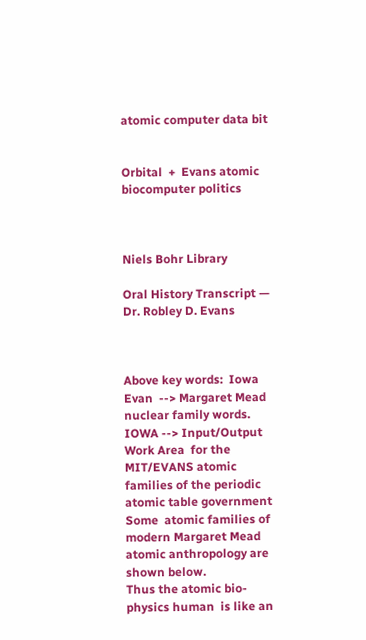atomic computer data bit


Orbital  +  Evans atomic biocomputer politics



Niels Bohr Library

Oral History Transcript — Dr. Robley D. Evans



Above key words:  Iowa Evan  --> Margaret Mead nuclear family words.
IOWA --> Input/Output  Work Area  for the MIT/EVANS atomic families of the periodic atomic table government
Some  atomic families of  modern Margaret Mead atomic anthropology are shown below.
Thus the atomic bio-physics human  is like an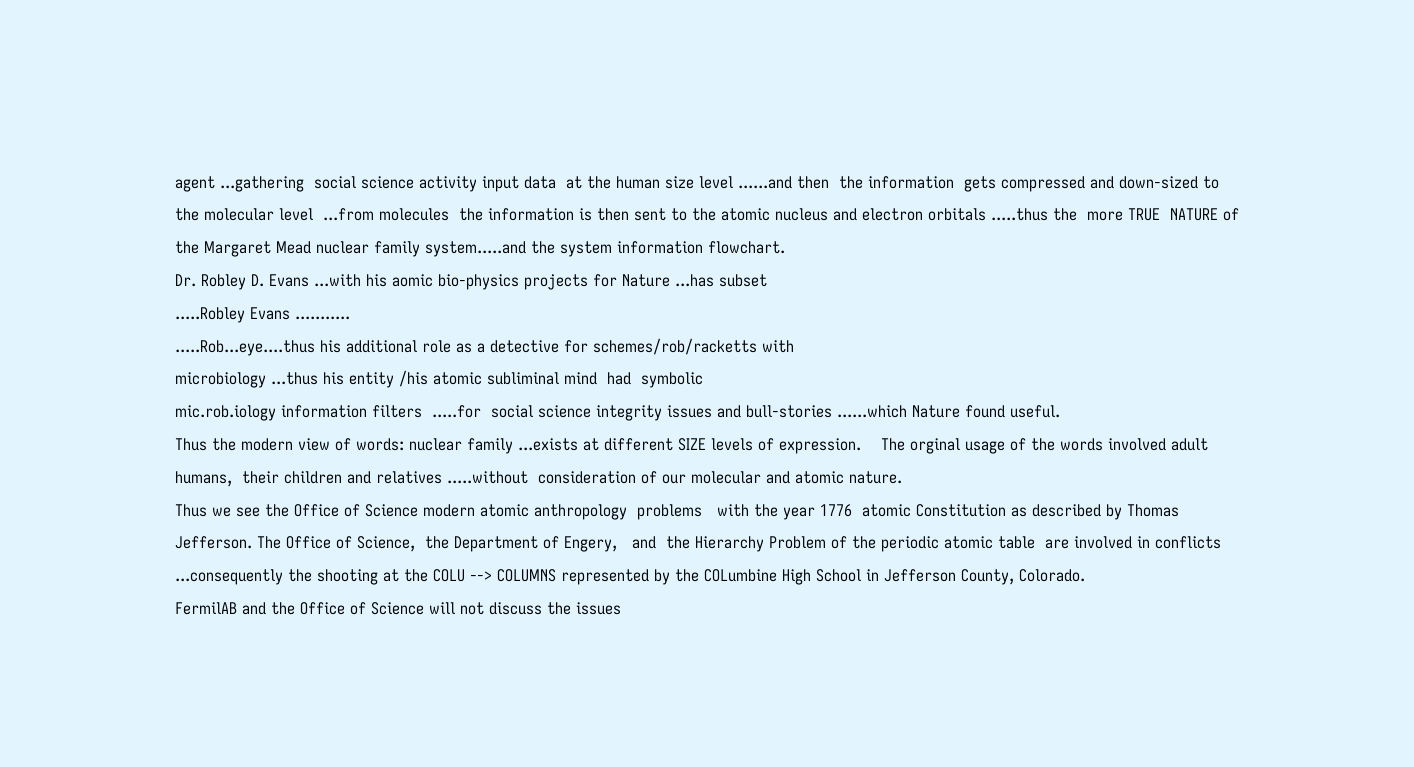agent ...gathering  social science activity input data  at the human size level ......and then  the information  gets compressed and down-sized to the molecular level  ...from molecules  the information is then sent to the atomic nucleus and electron orbitals .....thus the  more TRUE  NATURE of the Margaret Mead nuclear family system.....and the system information flowchart.
Dr. Robley D. Evans ...with his aomic bio-physics projects for Nature ...has subset
.....Robley Evans ...........
.....Rob...eye....thus his additional role as a detective for schemes/rob/racketts with
microbiology ...thus his entity /his atomic subliminal mind  had  symbolic
mic.rob.iology information filters  .....for  social science integrity issues and bull-stories ......which Nature found useful.
Thus the modern view of words: nuclear family ...exists at different SIZE levels of expression.    The orginal usage of the words involved adult humans,  their children and relatives .....without  consideration of our molecular and atomic nature.
Thus we see the Office of Science modern atomic anthropology  problems   with the year 1776  atomic Constitution as described by Thomas Jefferson. The Office of Science,  the Department of Engery,   and  the Hierarchy Problem of the periodic atomic table  are involved in conflicts ...consequently the shooting at the COLU --> COLUMNS represented by the COLumbine High School in Jefferson County, Colorado.
FermilAB and the Office of Science will not discuss the issues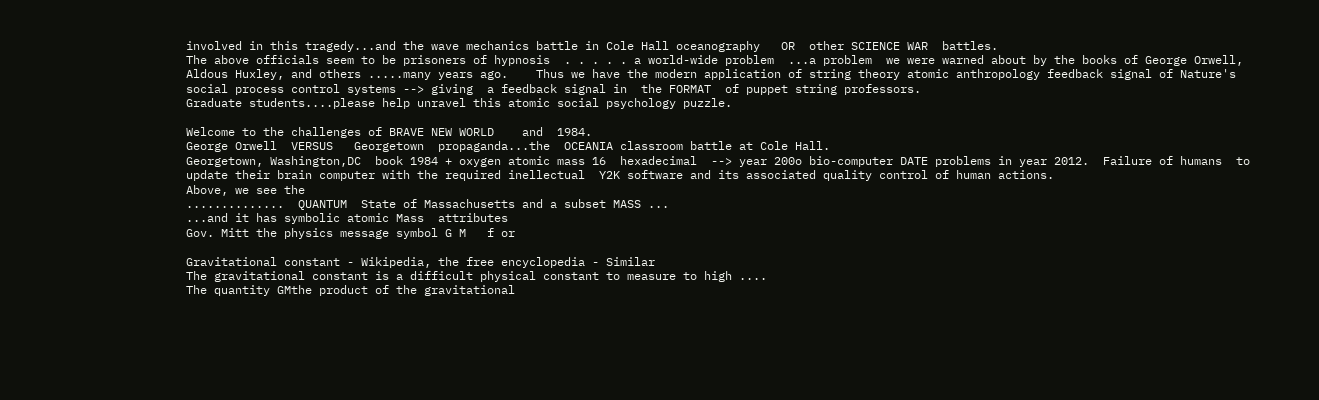involved in this tragedy...and the wave mechanics battle in Cole Hall oceanography   OR  other SCIENCE WAR  battles.
The above officials seem to be prisoners of hypnosis  . . . . . a world-wide problem  ...a problem  we were warned about by the books of George Orwell, Aldous Huxley, and others .....many years ago.    Thus we have the modern application of string theory atomic anthropology feedback signal of Nature's  social process control systems --> giving  a feedback signal in  the FORMAT  of puppet string professors.
Graduate students....please help unravel this atomic social psychology puzzle.

Welcome to the challenges of BRAVE NEW WORLD    and  1984.
George Orwell  VERSUS   Georgetown  propaganda...the  OCEANIA classroom battle at Cole Hall.
Georgetown, Washington,DC  book 1984 + oxygen atomic mass 16  hexadecimal  --> year 200o bio-computer DATE problems in year 2012.  Failure of humans  to update their brain computer with the required inellectual  Y2K software and its associated quality control of human actions.
Above, we see the
..............  QUANTUM  State of Massachusetts and a subset MASS ...
...and it has symbolic atomic Mass  attributes
Gov. Mitt the physics message symbol G M   f or

Gravitational constant - Wikipedia, the free encyclopedia - Similar
The gravitational constant is a difficult physical constant to measure to high ....
The quantity GMthe product of the gravitational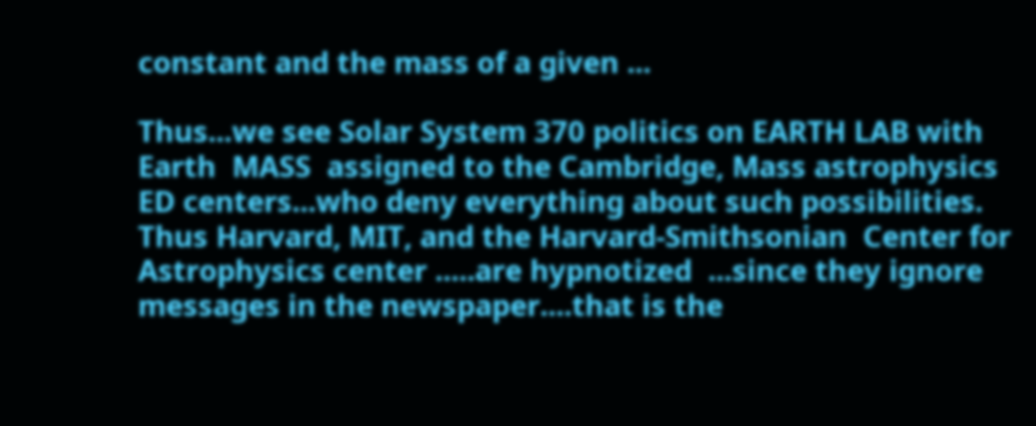constant and the mass of a given ...

Thus...we see Solar System 370 politics on EARTH LAB with  Earth  MASS  assigned to the Cambridge, Mass astrophysics ED centers...who deny everything about such possibilities.  Thus Harvard, MIT, and the Harvard-Smithsonian  Center for Astrophysics center .....are hypnotized  ...since they ignore messages in the newspaper....that is the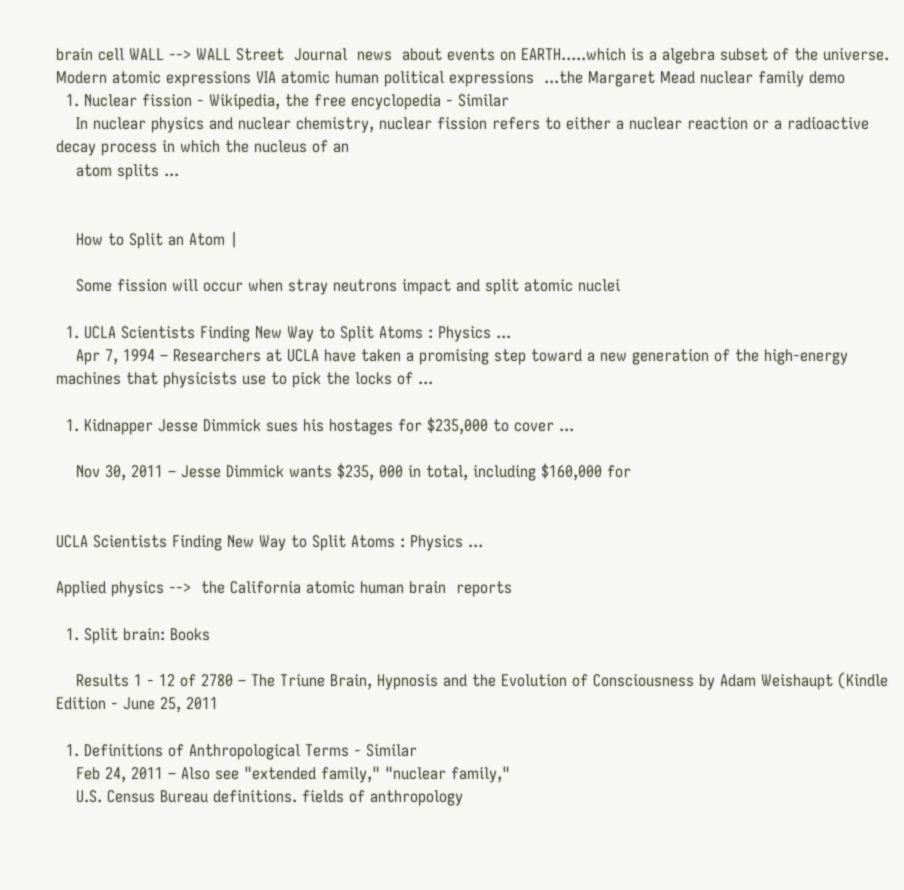brain cell WALL --> WALL Street  Journal  news  about events on EARTH.....which is a algebra subset of the universe.
Modern atomic expressions VIA atomic human political expressions  ...the Margaret Mead nuclear family demo
  1. Nuclear fission - Wikipedia, the free encyclopedia - Similar
    In nuclear physics and nuclear chemistry, nuclear fission refers to either a nuclear reaction or a radioactive decay process in which the nucleus of an
    atom splits ...


    How to Split an Atom |

    Some fission will occur when stray neutrons impact and split atomic nuclei

  1. UCLA Scientists Finding New Way to Split Atoms : Physics ...
    Apr 7, 1994 – Researchers at UCLA have taken a promising step toward a new generation of the high-energy machines that physicists use to pick the locks of ...

  1. Kidnapper Jesse Dimmick sues his hostages for $235,000 to cover ...

    Nov 30, 2011 – Jesse Dimmick wants $235, 000 in total, including $160,000 for


UCLA Scientists Finding New Way to Split Atoms : Physics ...

Applied physics -->  the California atomic human brain  reports

  1. Split brain: Books

    Results 1 - 12 of 2780 – The Triune Brain, Hypnosis and the Evolution of Consciousness by Adam Weishaupt (Kindle Edition - June 25, 2011

  1. Definitions of Anthropological Terms - Similar
    Feb 24, 2011 – Also see "extended family," "nuclear family,"
    U.S. Census Bureau definitions. fields of anthropology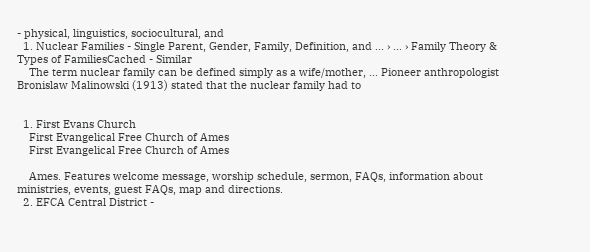- physical, linguistics, sociocultural, and
  1. Nuclear Families - Single Parent, Gender, Family, Definition, and ... › ... › Family Theory & Types of FamiliesCached - Similar
    The term nuclear family can be defined simply as a wife/mother, ... Pioneer anthropologist Bronislaw Malinowski (1913) stated that the nuclear family had to


  1. First Evans Church
    First Evangelical Free Church of Ames
    First Evangelical Free Church of Ames

    Ames. Features welcome message, worship schedule, sermon, FAQs, information about ministries, events, guest FAQs, map and directions.
  2. EFCA Central District -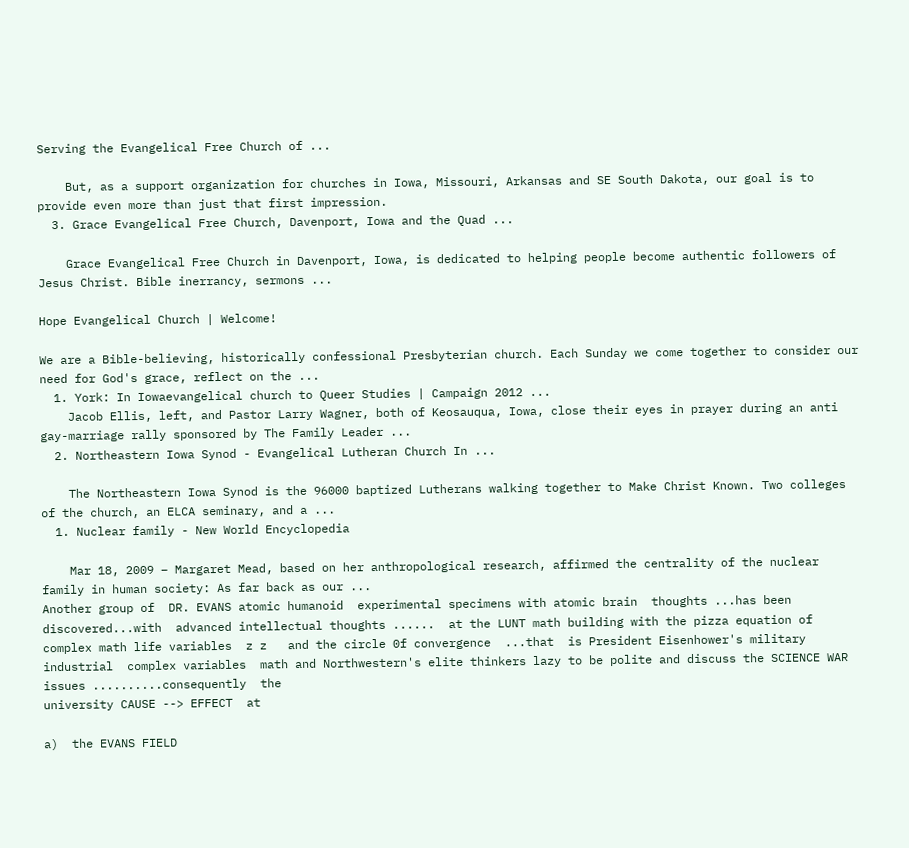Serving the Evangelical Free Church of ...

    But, as a support organization for churches in Iowa, Missouri, Arkansas and SE South Dakota, our goal is to provide even more than just that first impression.
  3. Grace Evangelical Free Church, Davenport, Iowa and the Quad ...

    Grace Evangelical Free Church in Davenport, Iowa, is dedicated to helping people become authentic followers of Jesus Christ. Bible inerrancy, sermons ...

Hope Evangelical Church | Welcome!

We are a Bible-believing, historically confessional Presbyterian church. Each Sunday we come together to consider our need for God's grace, reflect on the ...
  1. York: In Iowaevangelical church to Queer Studies | Campaign 2012 ...
    Jacob Ellis, left, and Pastor Larry Wagner, both of Keosauqua, Iowa, close their eyes in prayer during an anti gay-marriage rally sponsored by The Family Leader ...
  2. Northeastern Iowa Synod - Evangelical Lutheran Church In ...

    The Northeastern Iowa Synod is the 96000 baptized Lutherans walking together to Make Christ Known. Two colleges of the church, an ELCA seminary, and a ...
  1. Nuclear family - New World Encyclopedia

    Mar 18, 2009 – Margaret Mead, based on her anthropological research, affirmed the centrality of the nuclear family in human society: As far back as our ...
Another group of  DR. EVANS atomic humanoid  experimental specimens with atomic brain  thoughts ...has been discovered...with  advanced intellectual thoughts ......  at the LUNT math building with the pizza equation of complex math life variables  z z   and the circle 0f convergence  ...that  is President Eisenhower's military industrial  complex variables  math and Northwestern's elite thinkers lazy to be polite and discuss the SCIENCE WAR issues ..........consequently  the
university CAUSE --> EFFECT  at

a)  the EVANS FIELD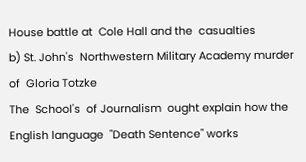House battle at  Cole Hall and the  casualties
b) St. John's  Northwestern Military Academy murder of  Gloria Totzke
The  School's  of Journalism  ought explain how the English language  "Death Sentence" works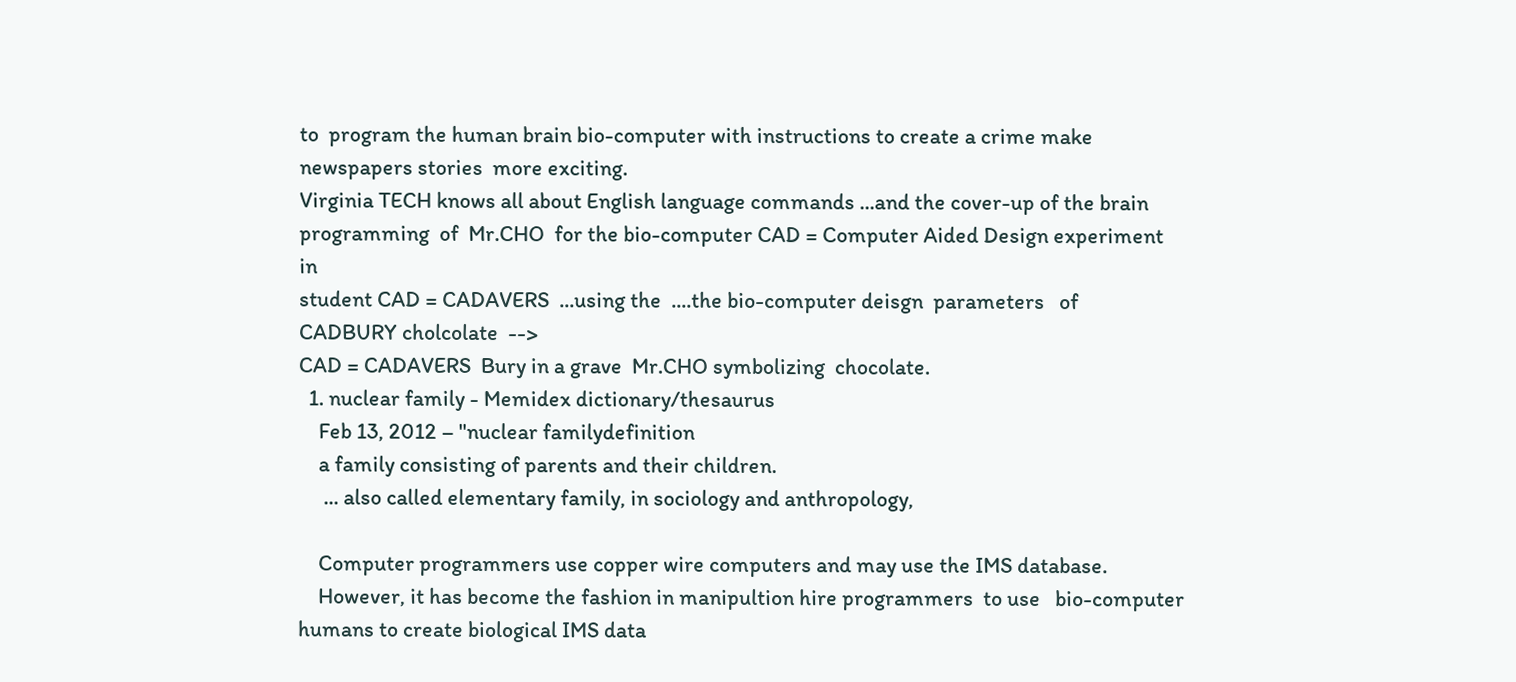to  program the human brain bio-computer with instructions to create a crime make newspapers stories  more exciting.
Virginia TECH knows all about English language commands ...and the cover-up of the brain programming  of  Mr.CHO  for the bio-computer CAD = Computer Aided Design experiment  in
student CAD = CADAVERS  ...using the  ....the bio-computer deisgn  parameters   of
CADBURY cholcolate  -->
CAD = CADAVERS  Bury in a grave  Mr.CHO symbolizing  chocolate.
  1. nuclear family - Memidex dictionary/thesaurus
    Feb 13, 2012 – "nuclear familydefinition
    a family consisting of parents and their children.
     ... also called elementary family, in sociology and anthropology,

    Computer programmers use copper wire computers and may use the IMS database.
    However, it has become the fashion in manipultion hire programmers  to use   bio-computer humans to create biological IMS data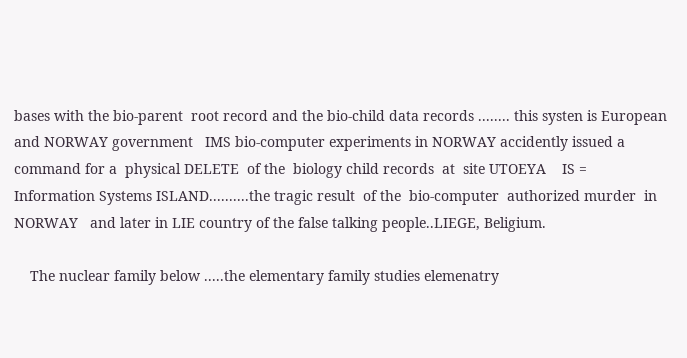bases with the bio-parent  root record and the bio-child data records ........ this systen is European and NORWAY government   IMS bio-computer experiments in NORWAY accidently issued a  command for a  physical DELETE  of the  biology child records  at  site UTOEYA    IS = Information Systems ISLAND..........the tragic result  of the  bio-computer  authorized murder  in NORWAY   and later in LIE country of the false talking people..LIEGE, Beligium.

    The nuclear family below .....the elementary family studies elemenatry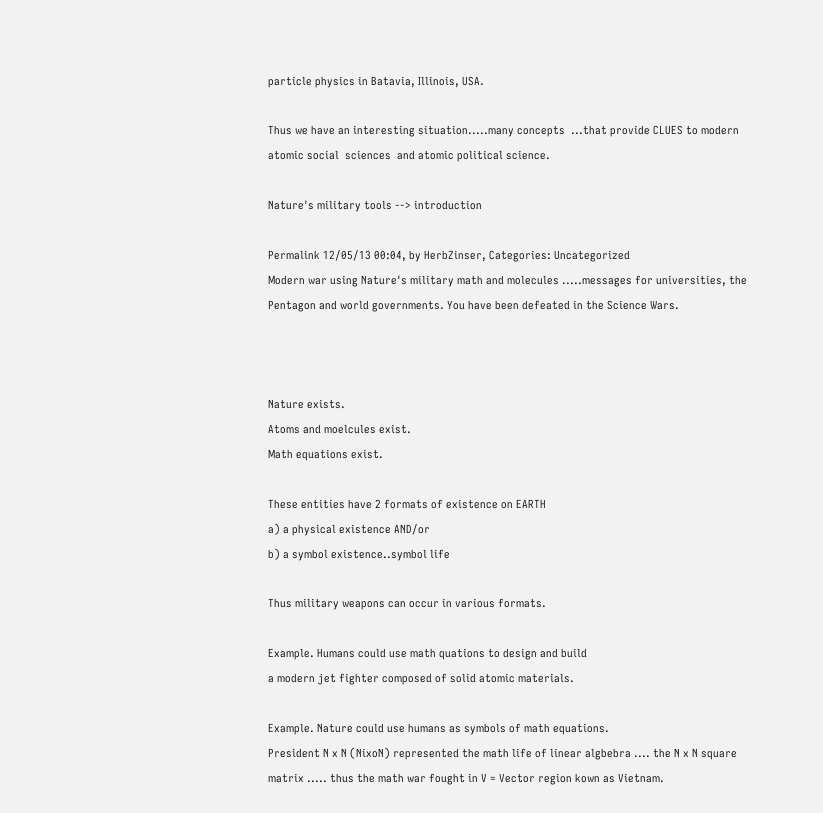particle physics in Batavia, Illinois, USA.

Thus we have an interesting situation.....many concepts  ...that provide CLUES to modern atomic social  sciences  and atomic political science.

Nature's military tools --> introduction

Permalink 12/05/13 00:04, by HerbZinser, Categories: Uncategorized
Modern war using Nature's military math and molecules .....messages for universities, the Pentagon and world governments. You have been defeated in the Science Wars.



Nature exists.
Atoms and moelcules exist.
Math equations exist.

These entities have 2 formats of existence on EARTH
a) a physical existence AND/or
b) a symbol existence..symbol life

Thus military weapons can occur in various formats.

Example. Humans could use math quations to design and build
a modern jet fighter composed of solid atomic materials.

Example. Nature could use humans as symbols of math equations.
President N x N (NixoN) represented the math life of linear algbebra .... the N x N square matrix ..... thus the math war fought in V = Vector region kown as Vietnam.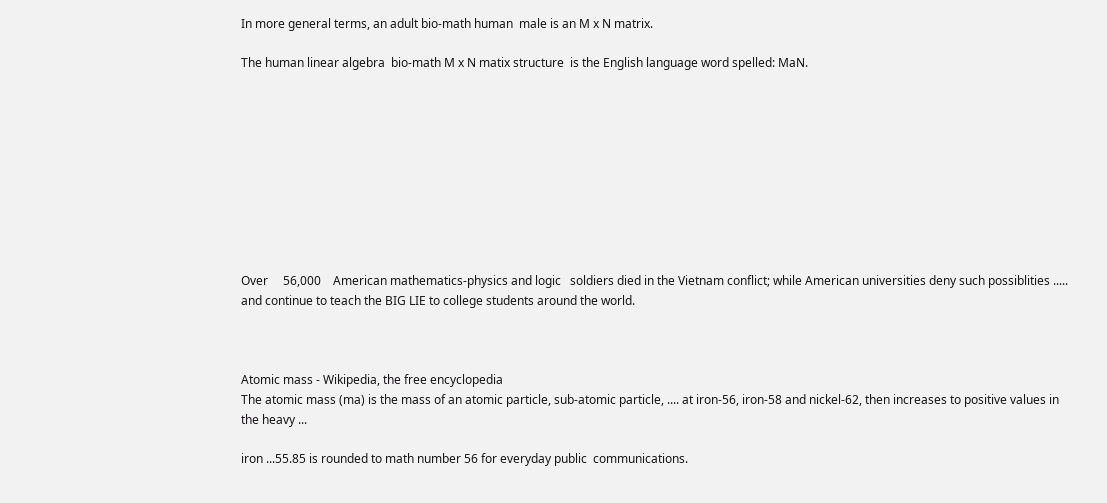In more general terms, an adult bio-math human  male is an M x N matrix.

The human linear algebra  bio-math M x N matix structure  is the English language word spelled: MaN.










Over     56,000    American mathematics-physics and logic   soldiers died in the Vietnam conflict; while American universities deny such possiblities ..... and continue to teach the BIG LIE to college students around the world.



Atomic mass - Wikipedia, the free encyclopedia
The atomic mass (ma) is the mass of an atomic particle, sub-atomic particle, .... at iron-56, iron-58 and nickel-62, then increases to positive values in the heavy ...

iron ...55.85 is rounded to math number 56 for everyday public  communications.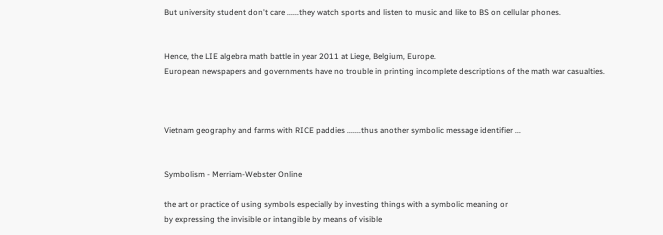But university student don't care ......they watch sports and listen to music and like to BS on cellular phones.


Hence, the LIE algebra math battle in year 2011 at Liege, Belgium, Europe.
European newspapers and governments have no trouble in printing incomplete descriptions of the math war casualties.



Vietnam geography and farms with RICE paddies .......thus another symbolic message identifier ...


Symbolism - Merriam-Webster Online

the art or practice of using symbols especially by investing things with a symbolic meaning or
by expressing the invisible or intangible by means of visible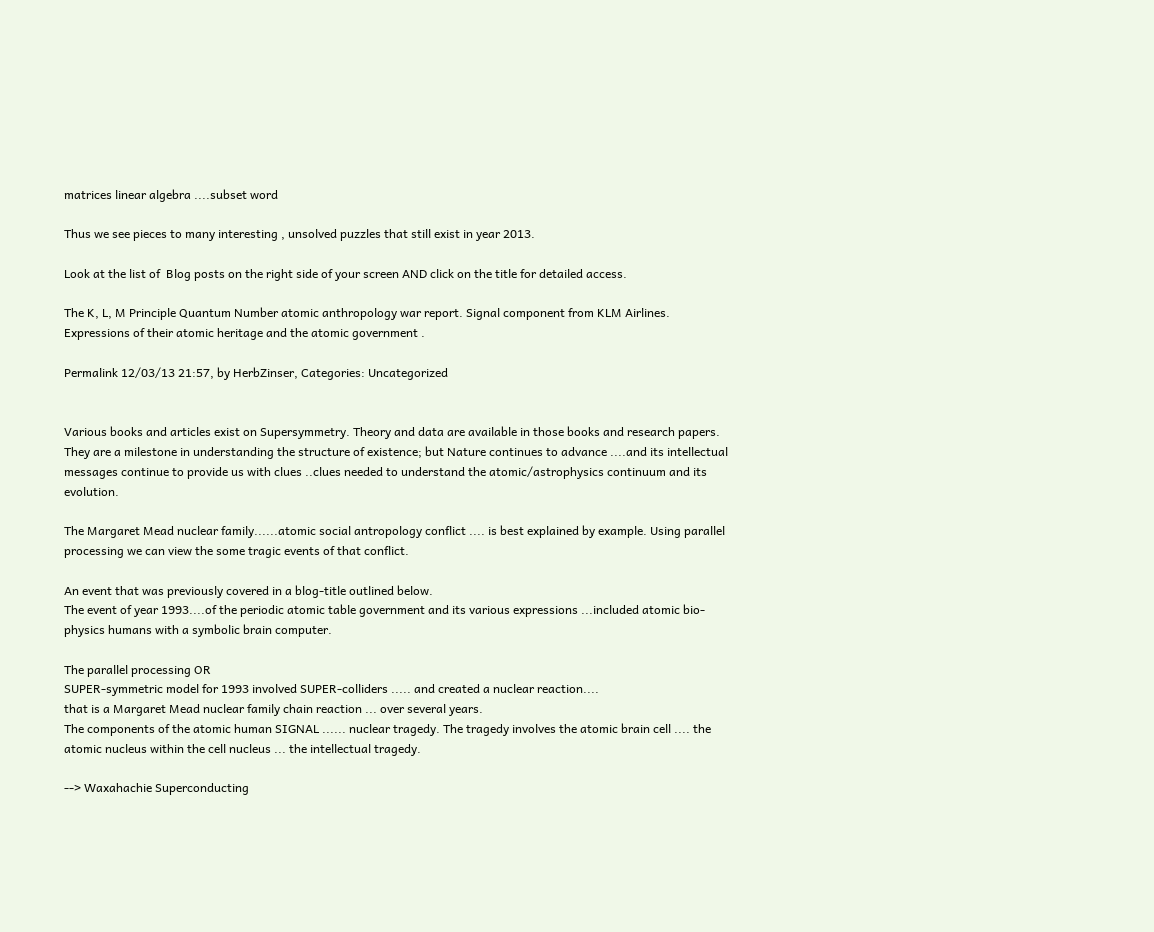matrices linear algebra ....subset word

Thus we see pieces to many interesting , unsolved puzzles that still exist in year 2013.

Look at the list of  Blog posts on the right side of your screen AND click on the title for detailed access.

The K, L, M Principle Quantum Number atomic anthropology war report. Signal component from KLM Airlines. Expressions of their atomic heritage and the atomic government .

Permalink 12/03/13 21:57, by HerbZinser, Categories: Uncategorized


Various books and articles exist on Supersymmetry. Theory and data are available in those books and research papers. They are a milestone in understanding the structure of existence; but Nature continues to advance ....and its intellectual messages continue to provide us with clues ..clues needed to understand the atomic/astrophysics continuum and its evolution.

The Margaret Mead nuclear family......atomic social antropology conflict .... is best explained by example. Using parallel processing we can view the some tragic events of that conflict.

An event that was previously covered in a blog-title outlined below.
The event of year 1993....of the periodic atomic table government and its various expressions ...included atomic bio-physics humans with a symbolic brain computer.

The parallel processing OR
SUPER-symmetric model for 1993 involved SUPER-colliders ..... and created a nuclear reaction....
that is a Margaret Mead nuclear family chain reaction ... over several years.
The components of the atomic human SIGNAL ...... nuclear tragedy. The tragedy involves the atomic brain cell .... the atomic nucleus within the cell nucleus ... the intellectual tragedy.

--> Waxahachie Superconducting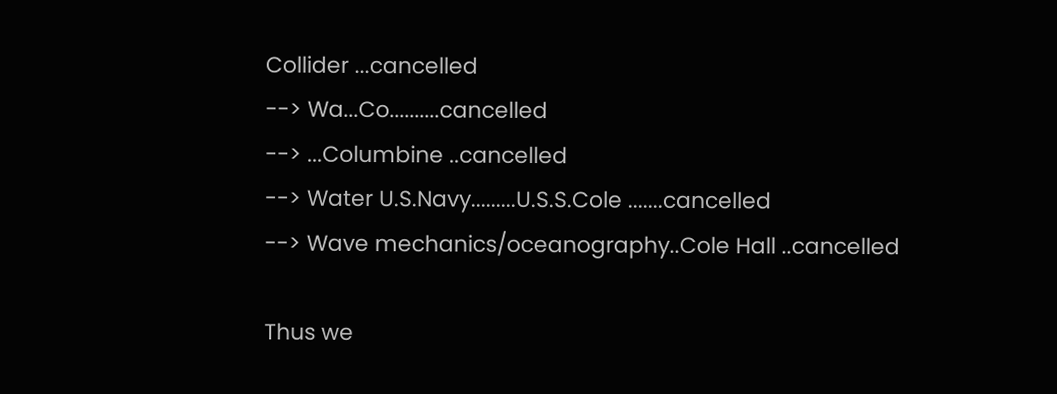Collider ...cancelled
--> Wa...Co..........cancelled
--> ...Columbine ..cancelled
--> Water U.S.Navy.........U.S.S.Cole .......cancelled
--> Wave mechanics/oceanography..Cole Hall ..cancelled

Thus we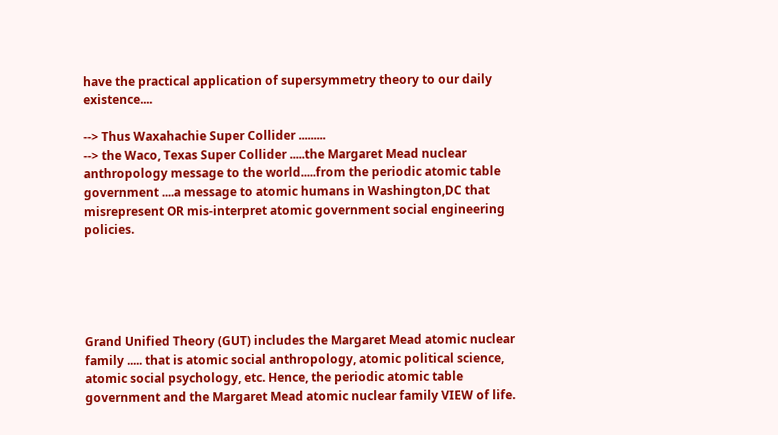have the practical application of supersymmetry theory to our daily existence....

--> Thus Waxahachie Super Collider .........
--> the Waco, Texas Super Collider .....the Margaret Mead nuclear anthropology message to the world.....from the periodic atomic table government ....a message to atomic humans in Washington,DC that misrepresent OR mis-interpret atomic government social engineering policies.





Grand Unified Theory (GUT) includes the Margaret Mead atomic nuclear family ..... that is atomic social anthropology, atomic political science, atomic social psychology, etc. Hence, the periodic atomic table government and the Margaret Mead atomic nuclear family VIEW of life.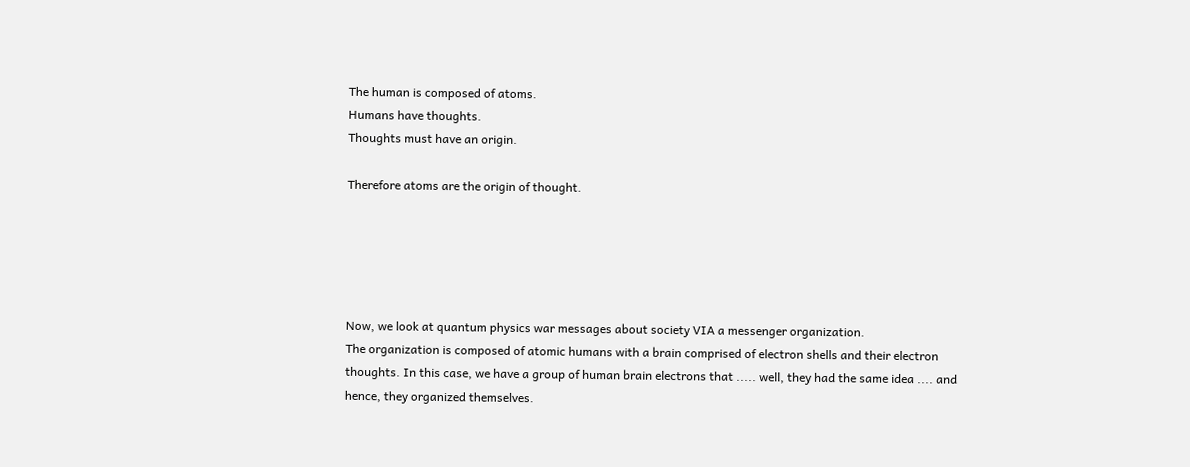The human is composed of atoms.
Humans have thoughts.
Thoughts must have an origin.

Therefore atoms are the origin of thought.





Now, we look at quantum physics war messages about society VIA a messenger organization.
The organization is composed of atomic humans with a brain comprised of electron shells and their electron thoughts. In this case, we have a group of human brain electrons that ..... well, they had the same idea .... and hence, they organized themselves.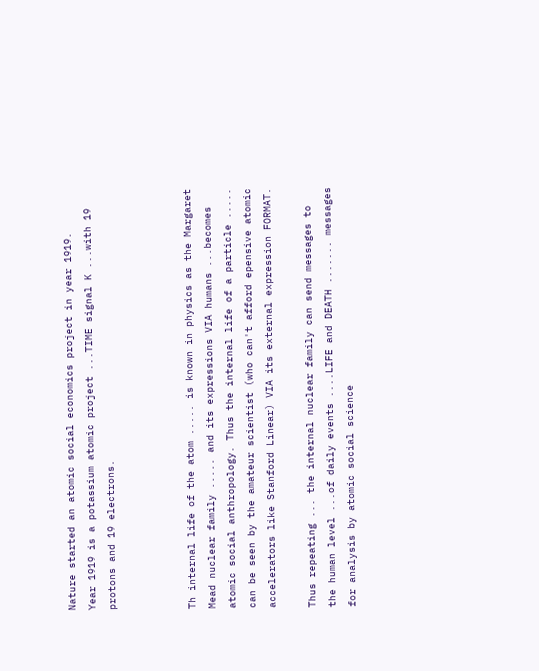Nature started an atomic social economics project in year 1919.
Year 1919 is a potassium atomic project ...TIME signal K ...with 19 protons and 19 electrons.



Th internal life of the atom ..... is known in physics as the Margaret Mead nuclear family ..... and its expressions VIA humans ...becomes atomic social anthropology. Thus the internal life of a particle ..... can be seen by the amateur scientist (who can't afford epensive atomic accelerators like Stanford Linear) VIA its external expression FORMAT.

Thus repeating ... the internal nuclear family can send messages to the human level ...of daily events ....LIFE and DEATH ....... messages for analysis by atomic social science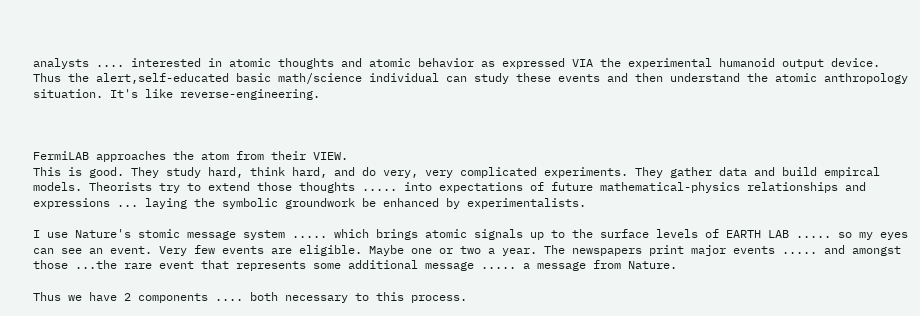analysts .... interested in atomic thoughts and atomic behavior as expressed VIA the experimental humanoid output device.
Thus the alert,self-educated basic math/science individual can study these events and then understand the atomic anthropology situation. It's like reverse-engineering.



FermiLAB approaches the atom from their VIEW.
This is good. They study hard, think hard, and do very, very complicated experiments. They gather data and build empircal models. Theorists try to extend those thoughts ..... into expectations of future mathematical-physics relationships and expressions ... laying the symbolic groundwork be enhanced by experimentalists.

I use Nature's stomic message system ..... which brings atomic signals up to the surface levels of EARTH LAB ..... so my eyes can see an event. Very few events are eligible. Maybe one or two a year. The newspapers print major events ..... and amongst those ...the rare event that represents some additional message ..... a message from Nature.

Thus we have 2 components .... both necessary to this process.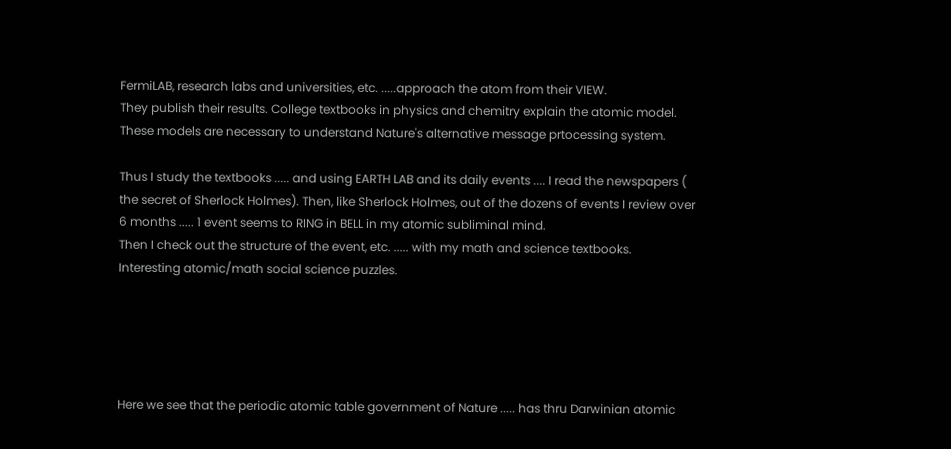FermiLAB, research labs and universities, etc. .....approach the atom from their VIEW.
They publish their results. College textbooks in physics and chemitry explain the atomic model. These models are necessary to understand Nature's alternative message prtocessing system.

Thus I study the textbooks ..... and using EARTH LAB and its daily events .... I read the newspapers ( the secret of Sherlock Holmes). Then, like Sherlock Holmes, out of the dozens of events I review over 6 months ..... 1 event seems to RING in BELL in my atomic subliminal mind.
Then I check out the structure of the event, etc. ..... with my math and science textbooks.
Interesting atomic/math social science puzzles.





Here we see that the periodic atomic table government of Nature ..... has thru Darwinian atomic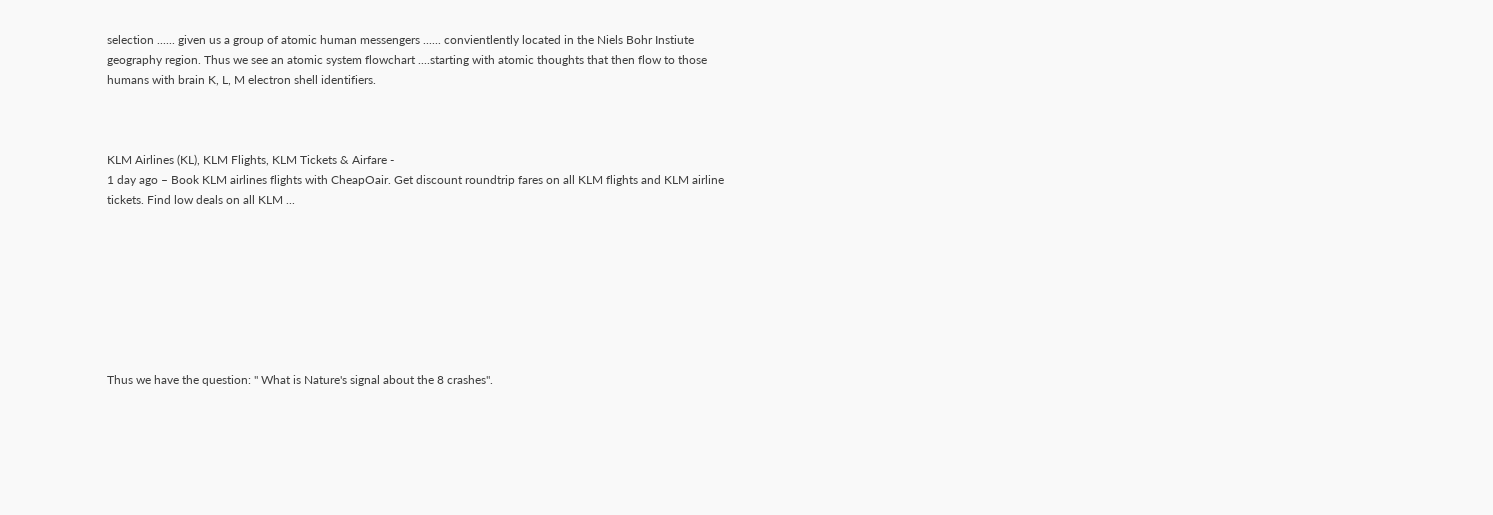selection ...... given us a group of atomic human messengers ...... convientlently located in the Niels Bohr Instiute geography region. Thus we see an atomic system flowchart ....starting with atomic thoughts that then flow to those humans with brain K, L, M electron shell identifiers.



KLM Airlines (KL), KLM Flights, KLM Tickets & Airfare -
1 day ago – Book KLM airlines flights with CheapOair. Get discount roundtrip fares on all KLM flights and KLM airline tickets. Find low deals on all KLM ...








Thus we have the question: " What is Nature's signal about the 8 crashes".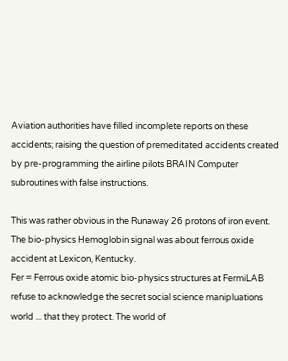Aviation authorities have filled incomplete reports on these accidents; raising the question of premeditated accidents created by pre-programming the airline pilots BRAIN Computer subroutines with false instructions.

This was rather obvious in the Runaway 26 protons of iron event. The bio-physics Hemoglobin signal was about ferrous oxide accident at Lexicon, Kentucky.
Fer = Ferrous oxide atomic bio-physics structures at FermiLAB refuse to acknowledge the secret social science manipluations world ... that they protect. The world of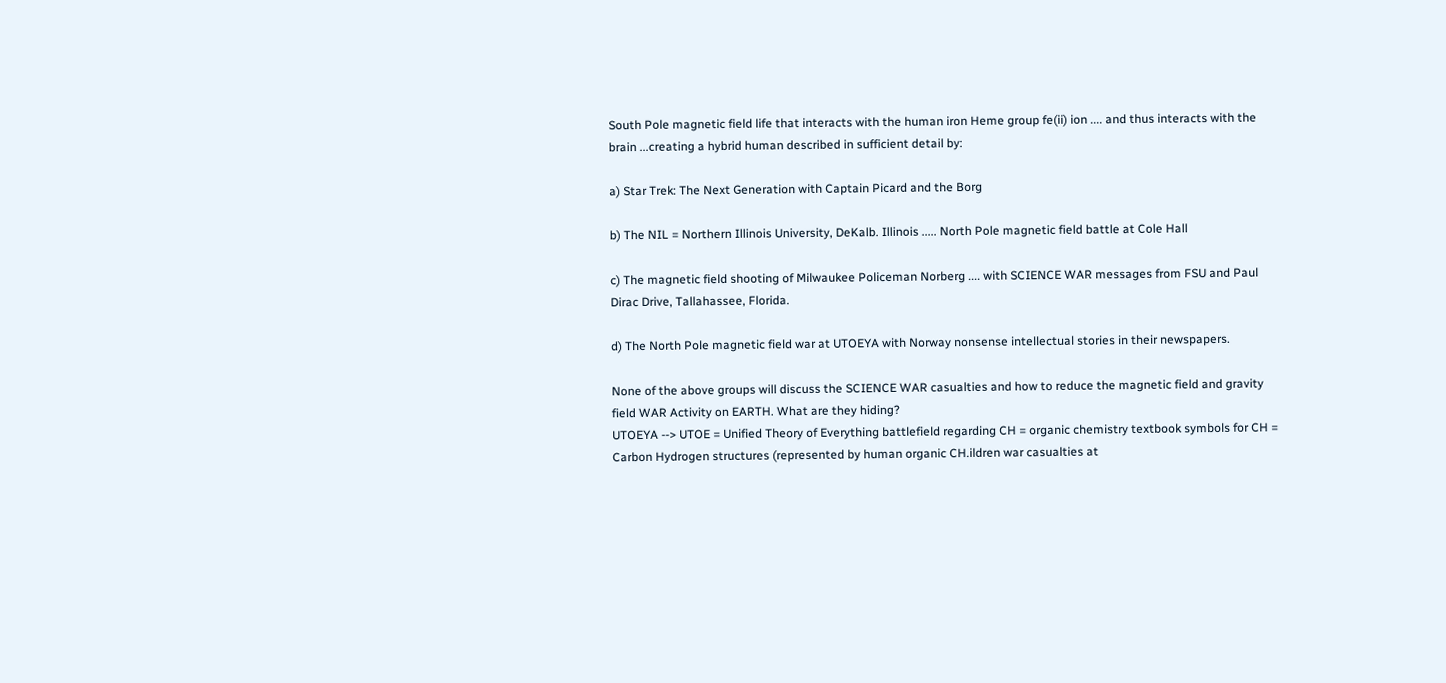South Pole magnetic field life that interacts with the human iron Heme group fe(ii) ion .... and thus interacts with the brain ...creating a hybrid human described in sufficient detail by:

a) Star Trek: The Next Generation with Captain Picard and the Borg

b) The NIL = Northern Illinois University, DeKalb. Illinois ..... North Pole magnetic field battle at Cole Hall

c) The magnetic field shooting of Milwaukee Policeman Norberg .... with SCIENCE WAR messages from FSU and Paul Dirac Drive, Tallahassee, Florida.

d) The North Pole magnetic field war at UTOEYA with Norway nonsense intellectual stories in their newspapers.

None of the above groups will discuss the SCIENCE WAR casualties and how to reduce the magnetic field and gravity field WAR Activity on EARTH. What are they hiding?
UTOEYA --> UTOE = Unified Theory of Everything battlefield regarding CH = organic chemistry textbook symbols for CH = Carbon Hydrogen structures (represented by human organic CH.ildren war casualties at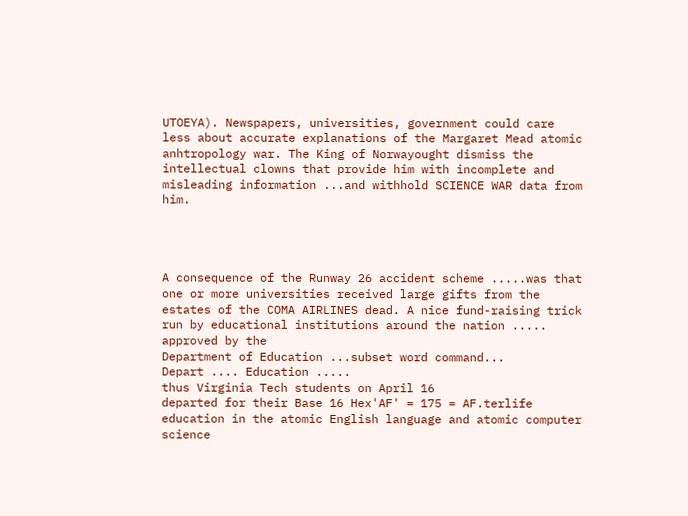UTOEYA). Newspapers, universities, government could care less about accurate explanations of the Margaret Mead atomic anhtropology war. The King of Norwayought dismiss the intellectual clowns that provide him with incomplete and misleading information ...and withhold SCIENCE WAR data from him.




A consequence of the Runway 26 accident scheme .....was that one or more universities received large gifts from the estates of the COMA AIRLINES dead. A nice fund-raising trick run by educational institutions around the nation ..... approved by the
Department of Education ...subset word command...
Depart .... Education .....
thus Virginia Tech students on April 16
departed for their Base 16 Hex'AF' = 175 = AF.terlife education in the atomic English language and atomic computer science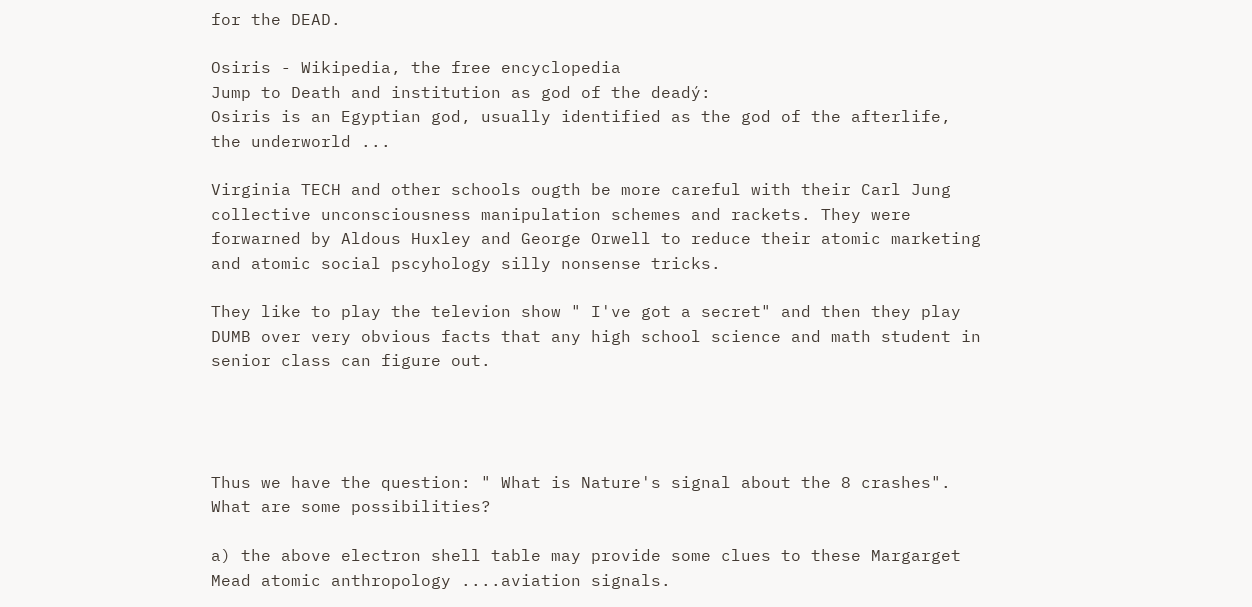for the DEAD.

Osiris - Wikipedia, the free encyclopedia
Jump to Death and institution as god of the deadý:
Osiris is an Egyptian god, usually identified as the god of the afterlife, the underworld ...

Virginia TECH and other schools ougth be more careful with their Carl Jung collective unconsciousness manipulation schemes and rackets. They were forwarned by Aldous Huxley and George Orwell to reduce their atomic marketing and atomic social pscyhology silly nonsense tricks.

They like to play the televion show " I've got a secret" and then they play DUMB over very obvious facts that any high school science and math student in senior class can figure out.




Thus we have the question: " What is Nature's signal about the 8 crashes".
What are some possibilities?

a) the above electron shell table may provide some clues to these Margarget Mead atomic anthropology ....aviation signals.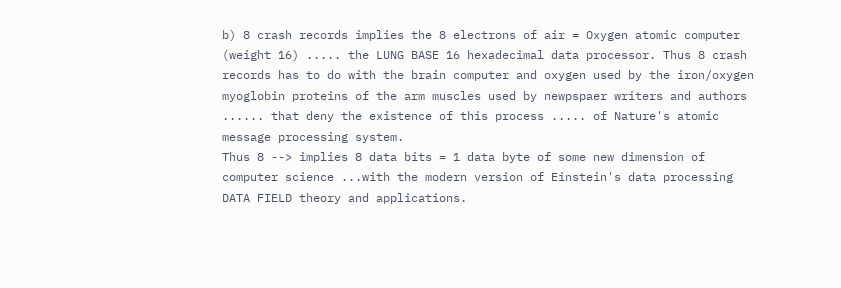b) 8 crash records implies the 8 electrons of air = Oxygen atomic computer (weight 16) ..... the LUNG BASE 16 hexadecimal data processor. Thus 8 crash records has to do with the brain computer and oxygen used by the iron/oxygen myoglobin proteins of the arm muscles used by newpspaer writers and authors ...... that deny the existence of this process ..... of Nature's atomic message processing system.
Thus 8 --> implies 8 data bits = 1 data byte of some new dimension of computer science ...with the modern version of Einstein's data processing DATA FIELD theory and applications.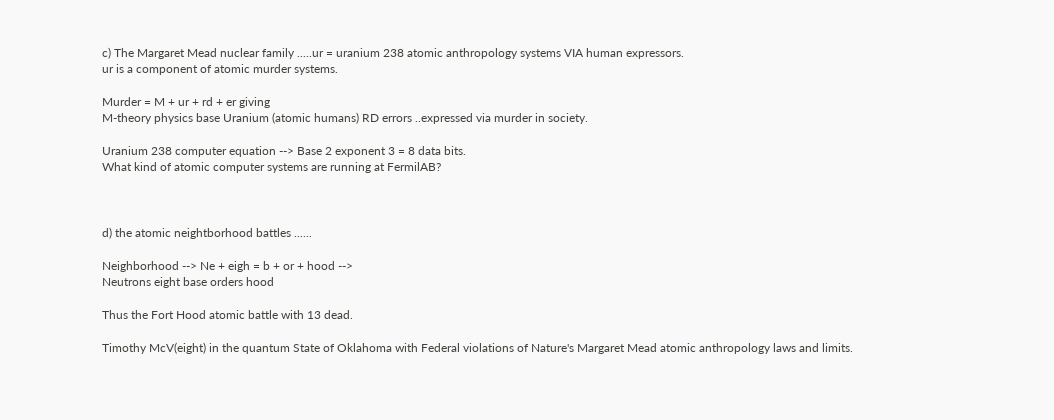c) The Margaret Mead nuclear family .....ur = uranium 238 atomic anthropology systems VIA human expressors.
ur is a component of atomic murder systems.

Murder = M + ur + rd + er giving
M-theory physics base Uranium (atomic humans) RD errors ..expressed via murder in society.

Uranium 238 computer equation --> Base 2 exponent 3 = 8 data bits.
What kind of atomic computer systems are running at FermilAB?



d) the atomic neightborhood battles ......

Neighborhood --> Ne + eigh = b + or + hood -->
Neutrons eight base orders hood

Thus the Fort Hood atomic battle with 13 dead.

Timothy McV(eight) in the quantum State of Oklahoma with Federal violations of Nature's Margaret Mead atomic anthropology laws and limits.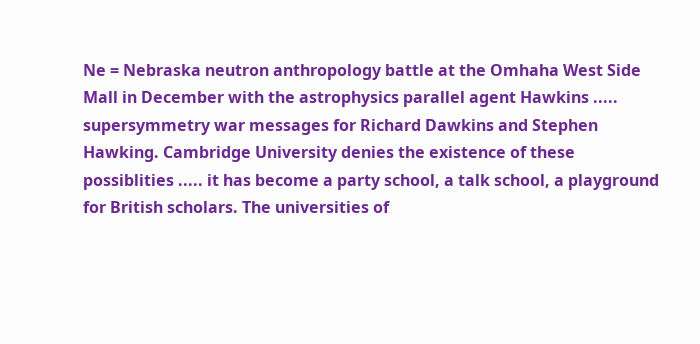Ne = Nebraska neutron anthropology battle at the Omhaha West Side Mall in December with the astrophysics parallel agent Hawkins ..... supersymmetry war messages for Richard Dawkins and Stephen Hawking. Cambridge University denies the existence of these possiblities ..... it has become a party school, a talk school, a playground for British scholars. The universities of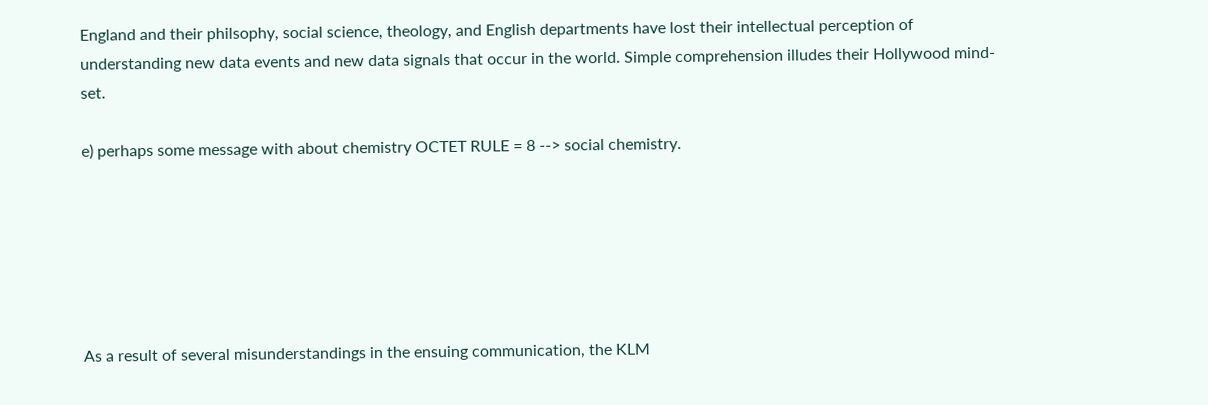England and their philsophy, social science, theology, and English departments have lost their intellectual perception of understanding new data events and new data signals that occur in the world. Simple comprehension illudes their Hollywood mind-set.

e) perhaps some message with about chemistry OCTET RULE = 8 --> social chemistry.






As a result of several misunderstandings in the ensuing communication, the KLM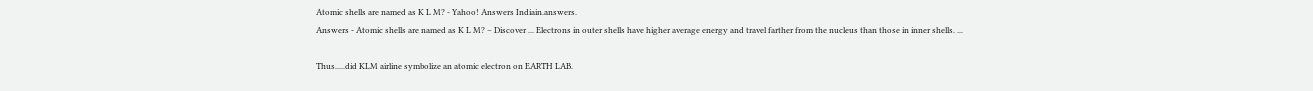Atomic shells are named as K L M? - Yahoo! Answers Indiain.answers.
Answers - Atomic shells are named as K L M? – Discover ... Electrons in outer shells have higher average energy and travel farther from the nucleus than those in inner shells. ...

Thus.....did KLM airline symbolize an atomic electron on EARTH LAB.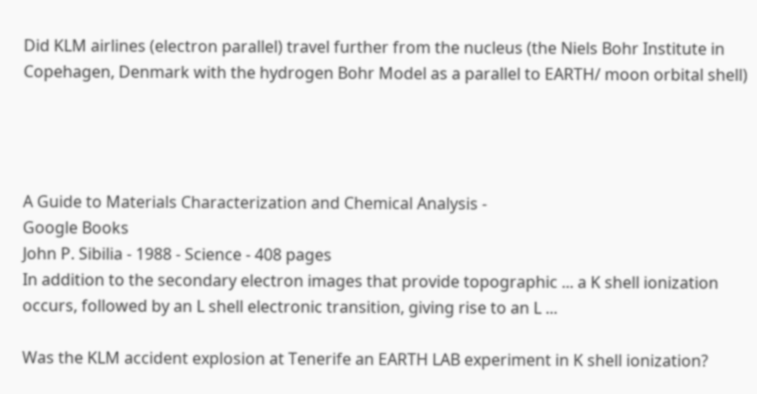Did KLM airlines (electron parallel) travel further from the nucleus (the Niels Bohr Institute in Copehagen, Denmark with the hydrogen Bohr Model as a parallel to EARTH/ moon orbital shell)




A Guide to Materials Characterization and Chemical Analysis -
Google Books
John P. Sibilia - 1988 - Science - 408 pages
In addition to the secondary electron images that provide topographic ... a K shell ionization occurs, followed by an L shell electronic transition, giving rise to an L ...

Was the KLM accident explosion at Tenerife an EARTH LAB experiment in K shell ionization?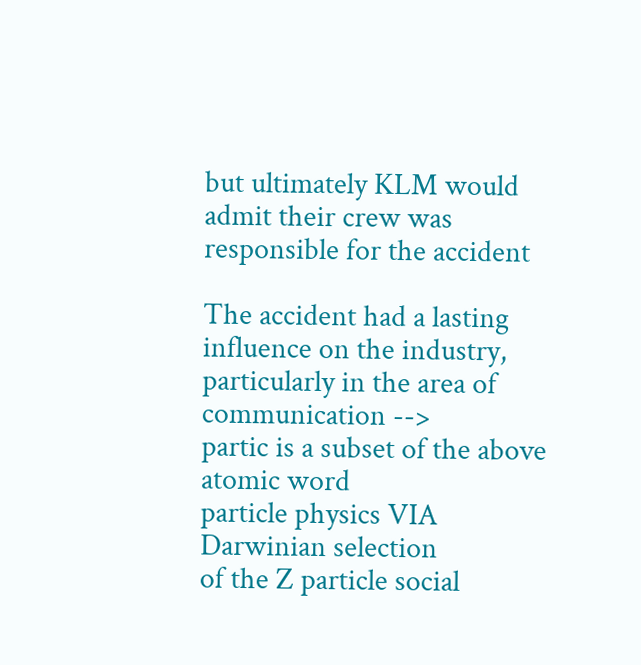but ultimately KLM would admit their crew was responsible for the accident

The accident had a lasting influence on the industry,
particularly in the area of communication -->
partic is a subset of the above atomic word
particle physics VIA Darwinian selection
of the Z particle social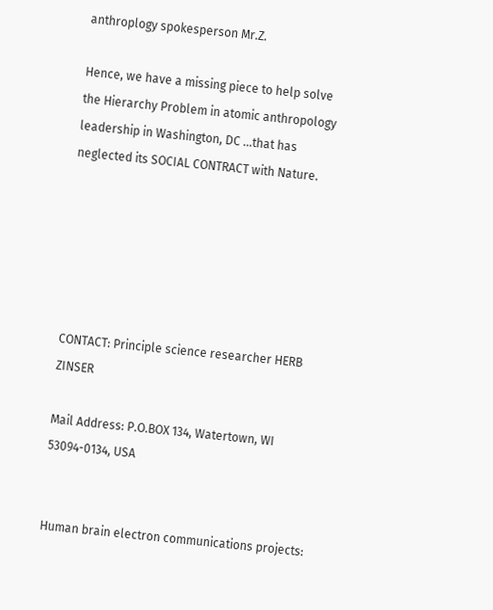anthroplogy spokesperson Mr.Z.

Hence, we have a missing piece to help solve the Hierarchy Problem in atomic anthropology leadership in Washington, DC ...that has neglected its SOCIAL CONTRACT with Nature.






CONTACT: Principle science researcher HERB ZINSER

Mail Address: P.O.BOX 134, Watertown, WI 53094-0134, USA


Human brain electron communications projects: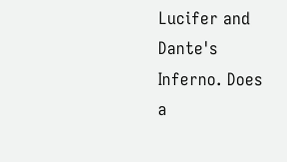Lucifer and Dante's Inferno. Does a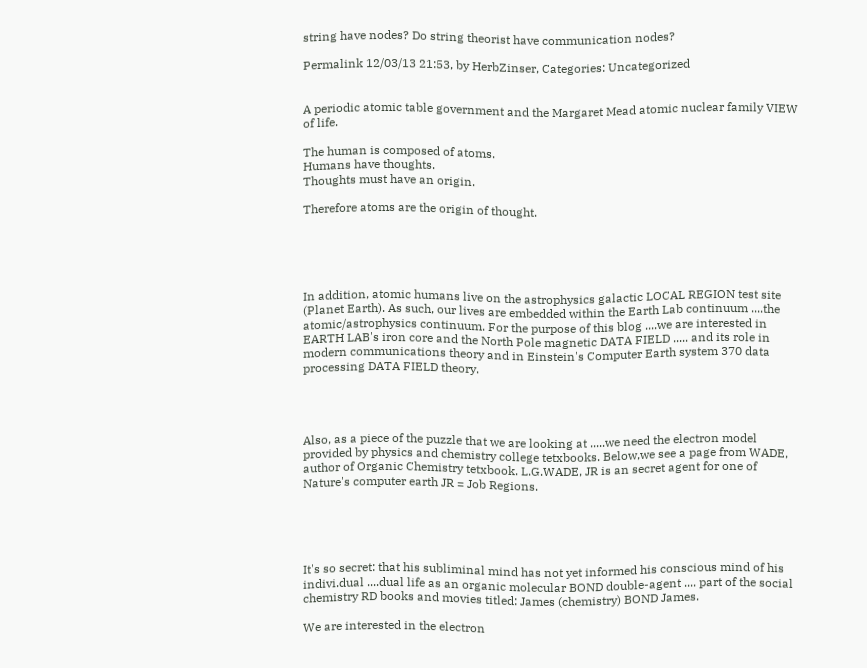string have nodes? Do string theorist have communication nodes?

Permalink 12/03/13 21:53, by HerbZinser, Categories: Uncategorized


A periodic atomic table government and the Margaret Mead atomic nuclear family VIEW of life.

The human is composed of atoms.
Humans have thoughts.
Thoughts must have an origin.

Therefore atoms are the origin of thought.





In addition, atomic humans live on the astrophysics galactic LOCAL REGION test site (Planet Earth). As such, our lives are embedded within the Earth Lab continuum ....the atomic/astrophysics continuum. For the purpose of this blog ....we are interested in EARTH LAB's iron core and the North Pole magnetic DATA FIELD ..... and its role in modern communications theory and in Einstein's Computer Earth system 370 data processing DATA FIELD theory.




Also, as a piece of the puzzle that we are looking at .....we need the electron model provided by physics and chemistry college tetxbooks. Below,we see a page from WADE, author of Organic Chemistry tetxbook. L.G.WADE, JR is an secret agent for one of Nature's computer earth JR = Job Regions.





It's so secret: that his subliminal mind has not yet informed his conscious mind of his indivi.dual ....dual life as an organic molecular BOND double-agent .... part of the social chemistry RD books and movies titled: James (chemistry) BOND James.

We are interested in the electron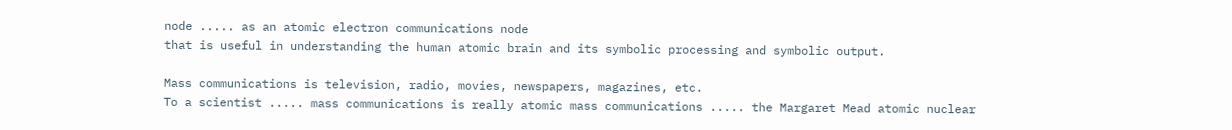node ..... as an atomic electron communications node
that is useful in understanding the human atomic brain and its symbolic processing and symbolic output.

Mass communications is television, radio, movies, newspapers, magazines, etc.
To a scientist ..... mass communications is really atomic mass communications ..... the Margaret Mead atomic nuclear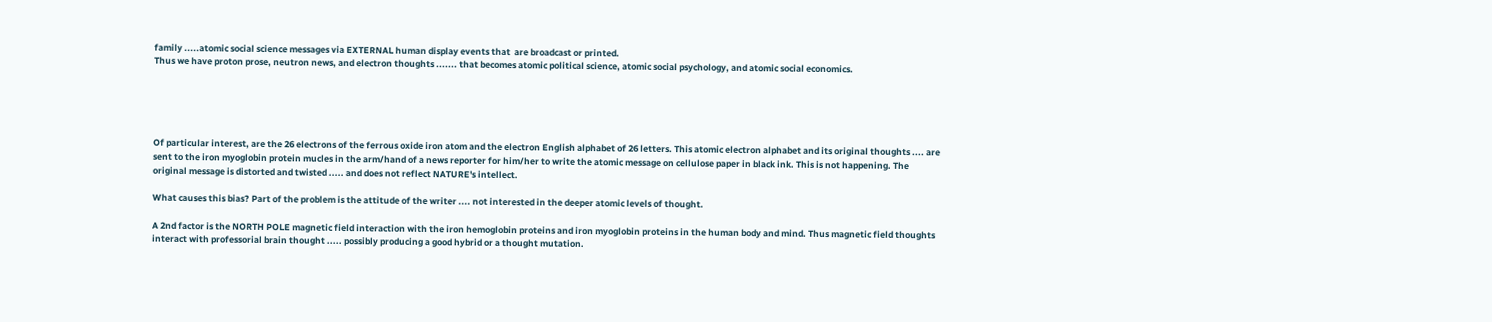family .....atomic social science messages via EXTERNAL human display events that  are broadcast or printed.
Thus we have proton prose, neutron news, and electron thoughts ....... that becomes atomic political science, atomic social psychology, and atomic social economics.





Of particular interest, are the 26 electrons of the ferrous oxide iron atom and the electron English alphabet of 26 letters. This atomic electron alphabet and its original thoughts .... are sent to the iron myoglobin protein mucles in the arm/hand of a news reporter for him/her to write the atomic message on cellulose paper in black ink. This is not happening. The original message is distorted and twisted ..... and does not reflect NATURE's intellect.

What causes this bias? Part of the problem is the attitude of the writer .... not interested in the deeper atomic levels of thought.

A 2nd factor is the NORTH POLE magnetic field interaction with the iron hemoglobin proteins and iron myoglobin proteins in the human body and mind. Thus magnetic field thoughts interact with professorial brain thought ..... possibly producing a good hybrid or a thought mutation.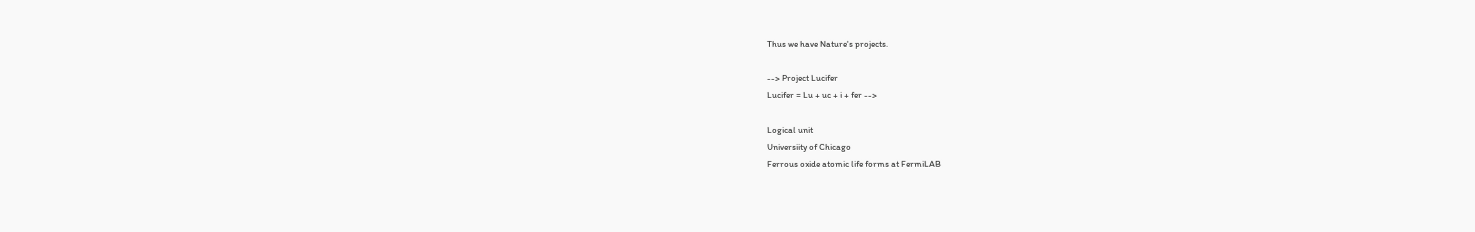Thus we have Nature's projects.

--> Project Lucifer
Lucifer = Lu + uc + i + fer -->

Logical unit
Universiity of Chicago
Ferrous oxide atomic life forms at FermiLAB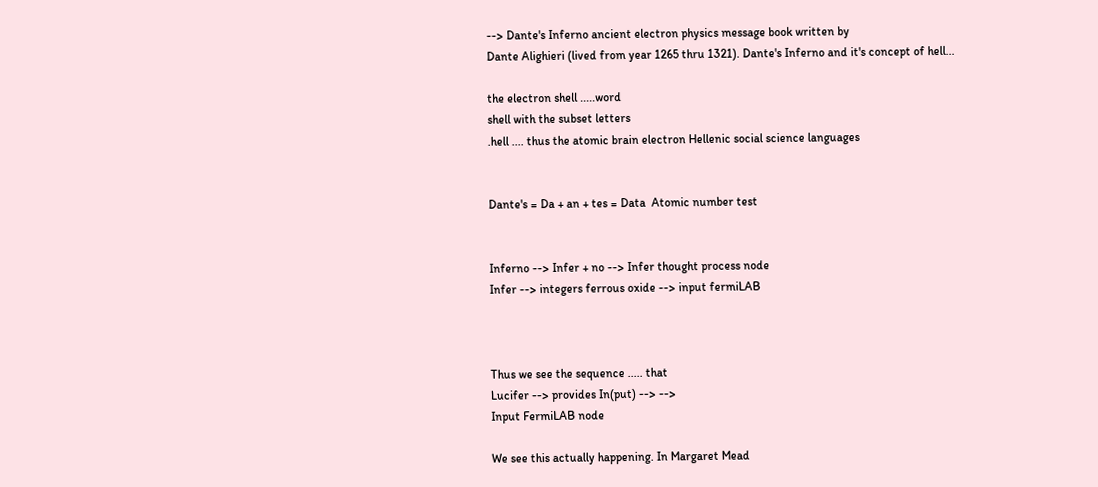--> Dante's Inferno ancient electron physics message book written by
Dante Alighieri (lived from year 1265 thru 1321). Dante's Inferno and it's concept of hell...

the electron shell .....word
shell with the subset letters
.hell .... thus the atomic brain electron Hellenic social science languages


Dante's = Da + an + tes = Data  Atomic number test


Inferno --> Infer + no --> Infer thought process node
Infer --> integers ferrous oxide --> input fermiLAB



Thus we see the sequence ..... that
Lucifer --> provides In(put) --> -->
Input FermiLAB node

We see this actually happening. In Margaret Mead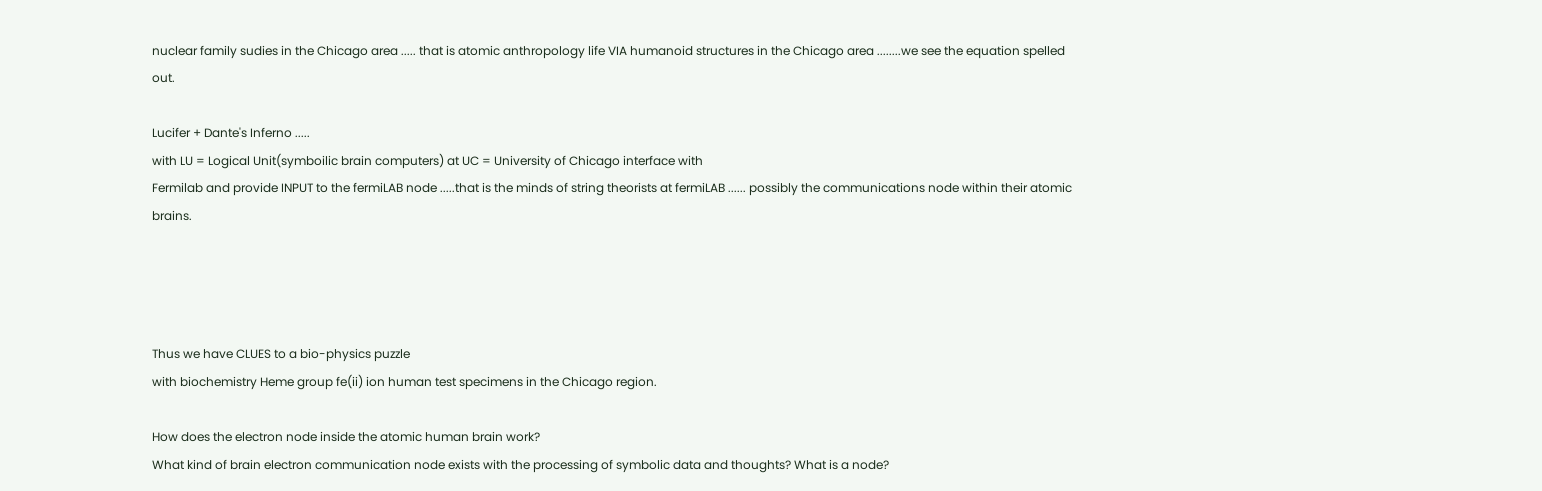nuclear family sudies in the Chicago area ..... that is atomic anthropology life VIA humanoid structures in the Chicago area ........we see the equation spelled out.

Lucifer + Dante's Inferno .....
with LU = Logical Unit(symboilic brain computers) at UC = University of Chicago interface with
Fermilab and provide INPUT to the fermiLAB node .....that is the minds of string theorists at fermiLAB ...... possibly the communications node within their atomic brains.




Thus we have CLUES to a bio-physics puzzle
with biochemistry Heme group fe(ii) ion human test specimens in the Chicago region.

How does the electron node inside the atomic human brain work?
What kind of brain electron communication node exists with the processing of symbolic data and thoughts? What is a node?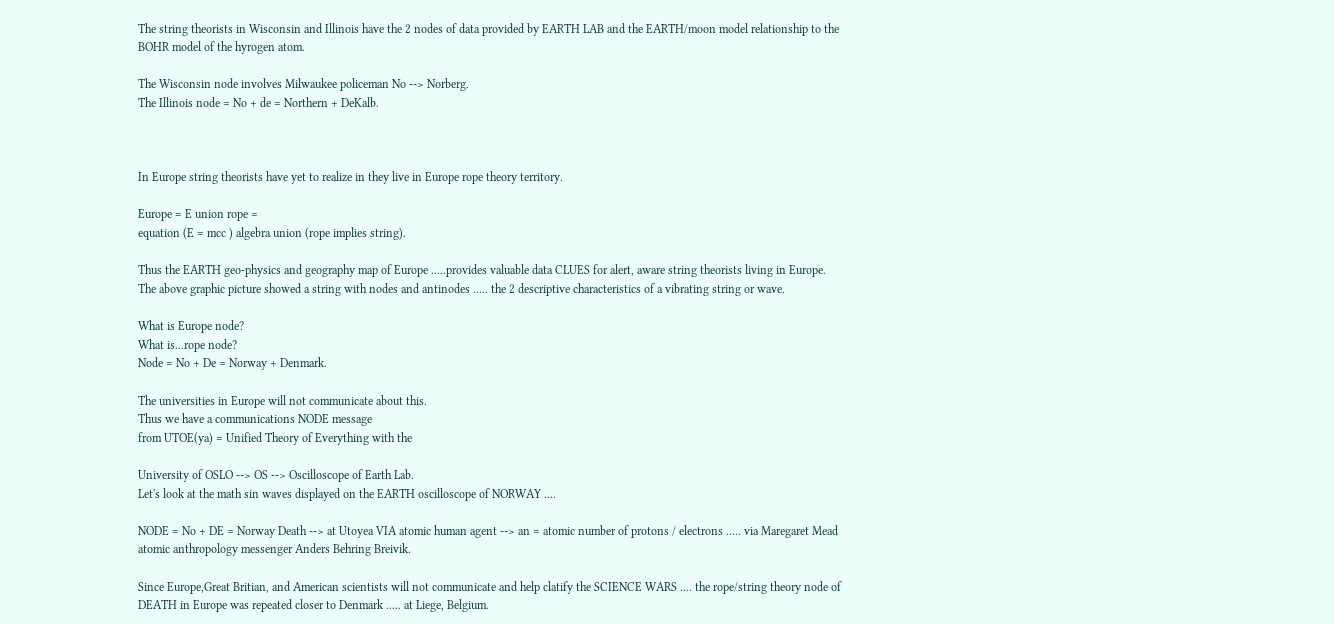The string theorists in Wisconsin and Illinois have the 2 nodes of data provided by EARTH LAB and the EARTH/moon model relationship to the BOHR model of the hyrogen atom.

The Wisconsin node involves Milwaukee policeman No --> Norberg.
The Illinois node = No + de = Northern + DeKalb.



In Europe string theorists have yet to realize in they live in Europe rope theory territory.

Europe = E union rope =
equation (E = mcc ) algebra union (rope implies string).

Thus the EARTH geo-physics and geography map of Europe .....provides valuable data CLUES for alert, aware string theorists living in Europe. The above graphic picture showed a string with nodes and antinodes ..... the 2 descriptive characteristics of a vibrating string or wave.

What is Europe node?
What is...rope node?
Node = No + De = Norway + Denmark.

The universities in Europe will not communicate about this.
Thus we have a communications NODE message
from UTOE(ya) = Unified Theory of Everything with the

University of OSLO --> OS --> Oscilloscope of Earth Lab.
Let's look at the math sin waves displayed on the EARTH oscilloscope of NORWAY ....

NODE = No + DE = Norway Death --> at Utoyea VIA atomic human agent --> an = atomic number of protons / electrons ..... via Maregaret Mead atomic anthropology messenger Anders Behring Breivik.

Since Europe,Great Britian, and American scientists will not communicate and help clatify the SCIENCE WARS .... the rope/string theory node of DEATH in Europe was repeated closer to Denmark ..... at Liege, Belgium.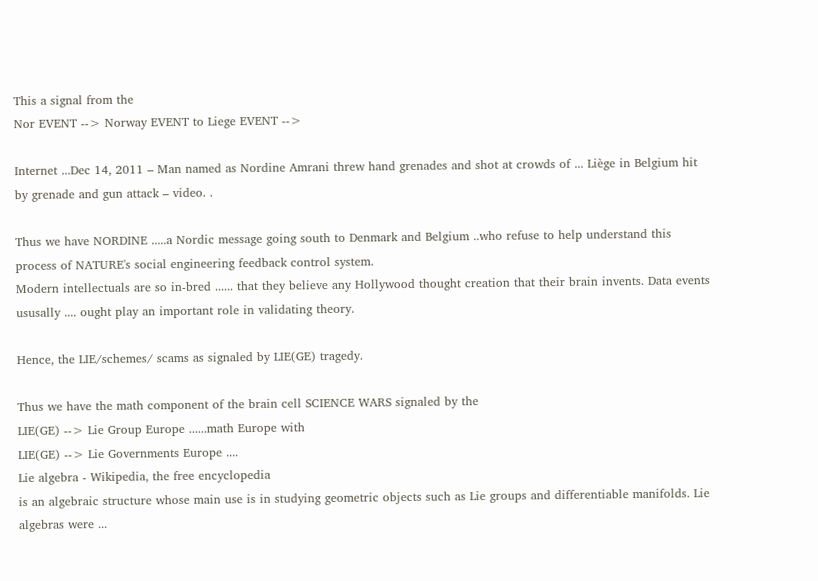This a signal from the
Nor EVENT --> Norway EVENT to Liege EVENT -->

Internet ...Dec 14, 2011 – Man named as Nordine Amrani threw hand grenades and shot at crowds of ... Liège in Belgium hit by grenade and gun attack – video. .

Thus we have NORDINE .....a Nordic message going south to Denmark and Belgium ..who refuse to help understand this process of NATURE's social engineering feedback control system.
Modern intellectuals are so in-bred ...... that they believe any Hollywood thought creation that their brain invents. Data events ususally .... ought play an important role in validating theory.

Hence, the LIE/schemes/ scams as signaled by LIE(GE) tragedy.

Thus we have the math component of the brain cell SCIENCE WARS signaled by the
LIE(GE) --> Lie Group Europe ......math Europe with
LIE(GE) --> Lie Governments Europe ....
Lie algebra - Wikipedia, the free encyclopedia
is an algebraic structure whose main use is in studying geometric objects such as Lie groups and differentiable manifolds. Lie algebras were ...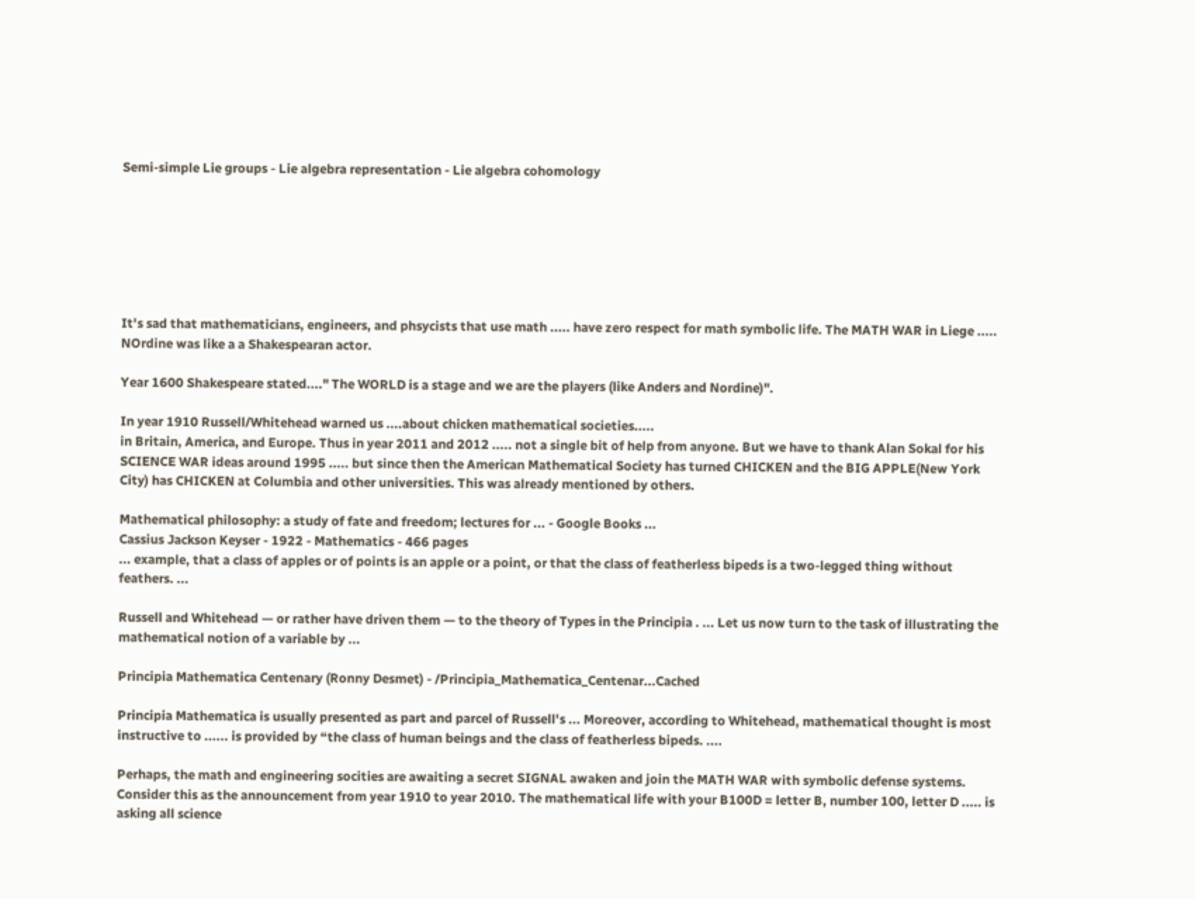Semi-simple Lie groups - Lie algebra representation - Lie algebra cohomology







It's sad that mathematicians, engineers, and phsycists that use math ..... have zero respect for math symbolic life. The MATH WAR in Liege ..... NOrdine was like a a Shakespearan actor.

Year 1600 Shakespeare stated...." The WORLD is a stage and we are the players (like Anders and Nordine)".

In year 1910 Russell/Whitehead warned us ....about chicken mathematical societies.....
in Britain, America, and Europe. Thus in year 2011 and 2012 ..... not a single bit of help from anyone. But we have to thank Alan Sokal for his SCIENCE WAR ideas around 1995 ..... but since then the American Mathematical Society has turned CHICKEN and the BIG APPLE(New York City) has CHICKEN at Columbia and other universities. This was already mentioned by others.

Mathematical philosophy: a study of fate and freedom; lectures for ... - Google Books ...
Cassius Jackson Keyser - 1922 - Mathematics - 466 pages
... example, that a class of apples or of points is an apple or a point, or that the class of featherless bipeds is a two-legged thing without feathers. ...

Russell and Whitehead — or rather have driven them — to the theory of Types in the Principia . ... Let us now turn to the task of illustrating the mathematical notion of a variable by ...

Principia Mathematica Centenary (Ronny Desmet) - /Principia_Mathematica_Centenar...Cached

Principia Mathematica is usually presented as part and parcel of Russell's ... Moreover, according to Whitehead, mathematical thought is most instructive to ...... is provided by “the class of human beings and the class of featherless bipeds. ....

Perhaps, the math and engineering socities are awaiting a secret SIGNAL awaken and join the MATH WAR with symbolic defense systems. Consider this as the announcement from year 1910 to year 2010. The mathematical life with your B100D = letter B, number 100, letter D ..... is asking all science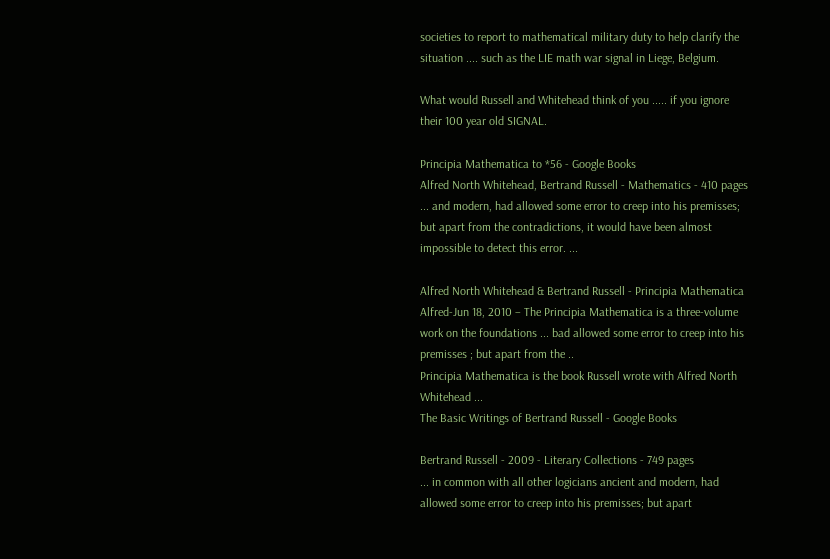societies to report to mathematical military duty to help clarify the situation .... such as the LIE math war signal in Liege, Belgium.

What would Russell and Whitehead think of you ..... if you ignore their 100 year old SIGNAL.

Principia Mathematica to *56 - Google Books
Alfred North Whitehead, Bertrand Russell - Mathematics - 410 pages
... and modern, had allowed some error to creep into his premisses; but apart from the contradictions, it would have been almost impossible to detect this error. ...

Alfred North Whitehead & Bertrand Russell - Principia Mathematica
Alfred-Jun 18, 2010 – The Principia Mathematica is a three-volume work on the foundations ... bad allowed some error to creep into his premisses ; but apart from the ..
Principia Mathematica is the book Russell wrote with Alfred North Whitehead ...
The Basic Writings of Bertrand Russell - Google Books

Bertrand Russell - 2009 - Literary Collections - 749 pages
... in common with all other logicians ancient and modern, had allowed some error to creep into his premisses; but apart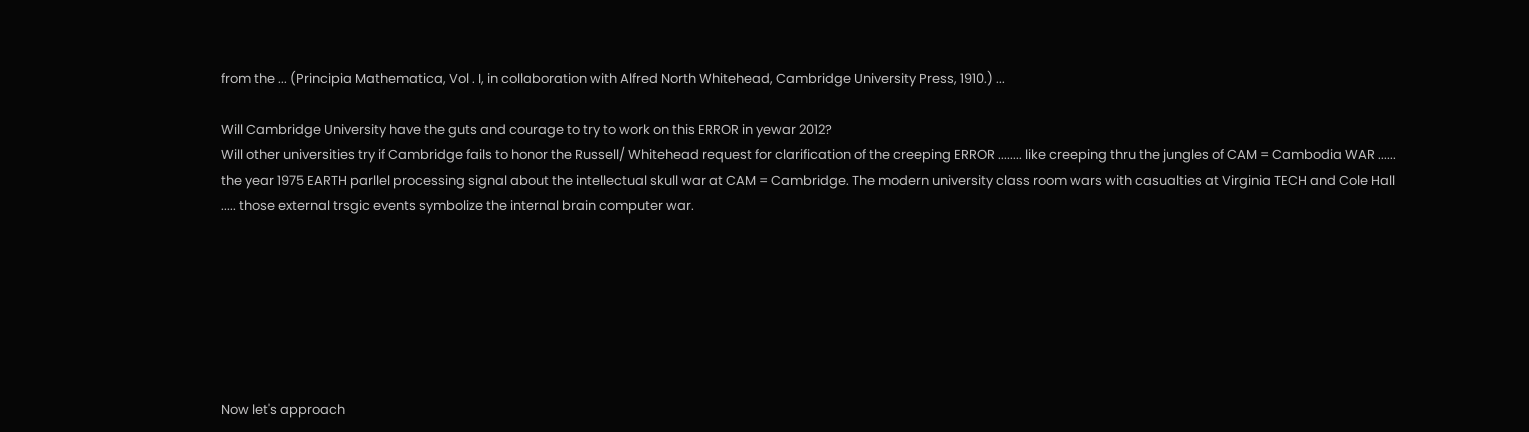from the ... (Principia Mathematica, Vol . I, in collaboration with Alfred North Whitehead, Cambridge University Press, 1910.) ...

Will Cambridge University have the guts and courage to try to work on this ERROR in yewar 2012?
Will other universities try if Cambridge fails to honor the Russell/ Whitehead request for clarification of the creeping ERROR ........ like creeping thru the jungles of CAM = Cambodia WAR ...... the year 1975 EARTH parllel processing signal about the intellectual skull war at CAM = Cambridge. The modern university class room wars with casualties at Virginia TECH and Cole Hall ..... those external trsgic events symbolize the internal brain computer war.







Now let's approach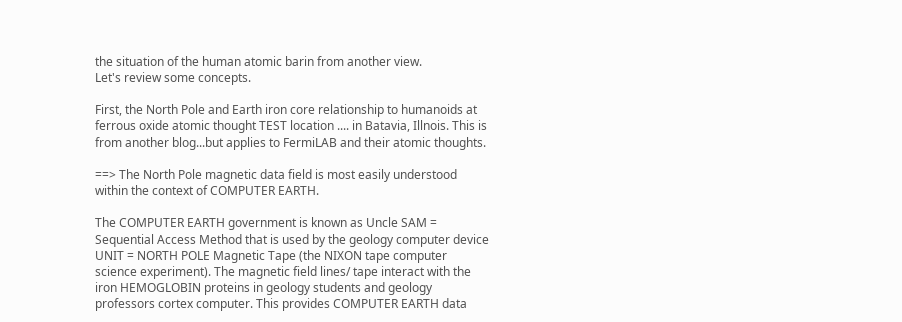the situation of the human atomic barin from another view.
Let's review some concepts.

First, the North Pole and Earth iron core relationship to humanoids at ferrous oxide atomic thought TEST location .... in Batavia, Illnois. This is from another blog...but applies to FermiLAB and their atomic thoughts.

==> The North Pole magnetic data field is most easily understood within the context of COMPUTER EARTH.

The COMPUTER EARTH government is known as Uncle SAM = Sequential Access Method that is used by the geology computer device UNIT = NORTH POLE Magnetic Tape (the NIXON tape computer science experiment). The magnetic field lines/ tape interact with the iron HEMOGLOBIN proteins in geology students and geology professors cortex computer. This provides COMPUTER EARTH data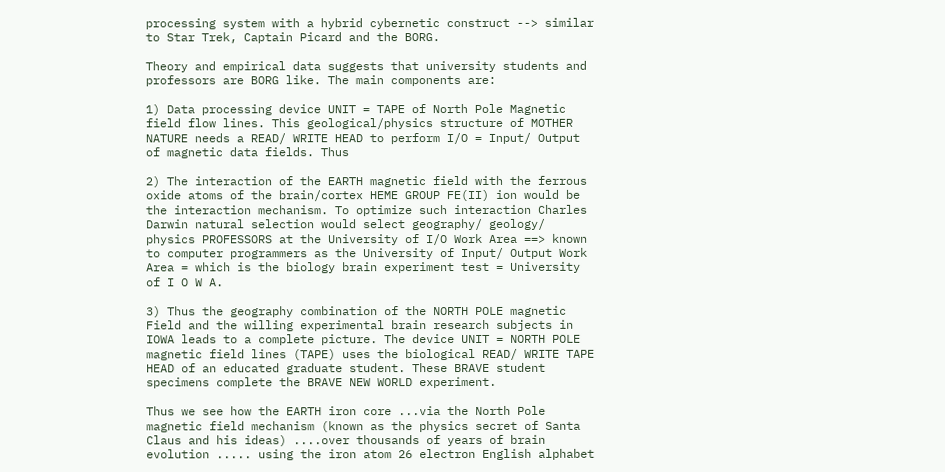processing system with a hybrid cybernetic construct --> similar to Star Trek, Captain Picard and the BORG.

Theory and empirical data suggests that university students and professors are BORG like. The main components are:

1) Data processing device UNIT = TAPE of North Pole Magnetic field flow lines. This geological/physics structure of MOTHER NATURE needs a READ/ WRITE HEAD to perform I/O = Input/ Output of magnetic data fields. Thus

2) The interaction of the EARTH magnetic field with the ferrous oxide atoms of the brain/cortex HEME GROUP FE(II) ion would be the interaction mechanism. To optimize such interaction Charles Darwin natural selection would select geography/ geology/ physics PROFESSORS at the University of I/O Work Area ==> known to computer programmers as the University of Input/ Output Work Area = which is the biology brain experiment test = University of I O W A.

3) Thus the geography combination of the NORTH POLE magnetic Field and the willing experimental brain research subjects in IOWA leads to a complete picture. The device UNIT = NORTH POLE magnetic field lines (TAPE) uses the biological READ/ WRITE TAPE HEAD of an educated graduate student. These BRAVE student specimens complete the BRAVE NEW WORLD experiment.

Thus we see how the EARTH iron core ...via the North Pole magnetic field mechanism (known as the physics secret of Santa Claus and his ideas) ....over thousands of years of brain evolution ..... using the iron atom 26 electron English alphabet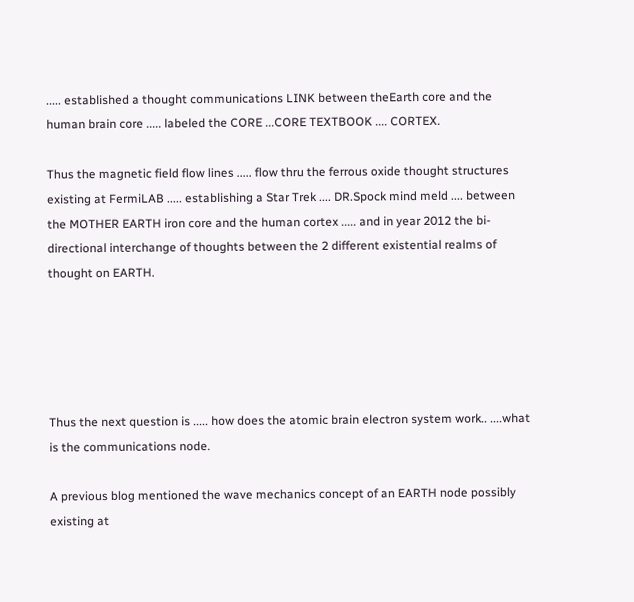..... established a thought communications LINK between theEarth core and the human brain core ..... labeled the CORE ...CORE TEXTBOOK .... CORTEX.

Thus the magnetic field flow lines ..... flow thru the ferrous oxide thought structures existing at FermiLAB ..... establishing a Star Trek .... DR.Spock mind meld .... between the MOTHER EARTH iron core and the human cortex ..... and in year 2012 the bi-directional interchange of thoughts between the 2 different existential realms of thought on EARTH.





Thus the next question is ..... how does the atomic brain electron system work.. ....what is the communications node.

A previous blog mentioned the wave mechanics concept of an EARTH node possibly existing at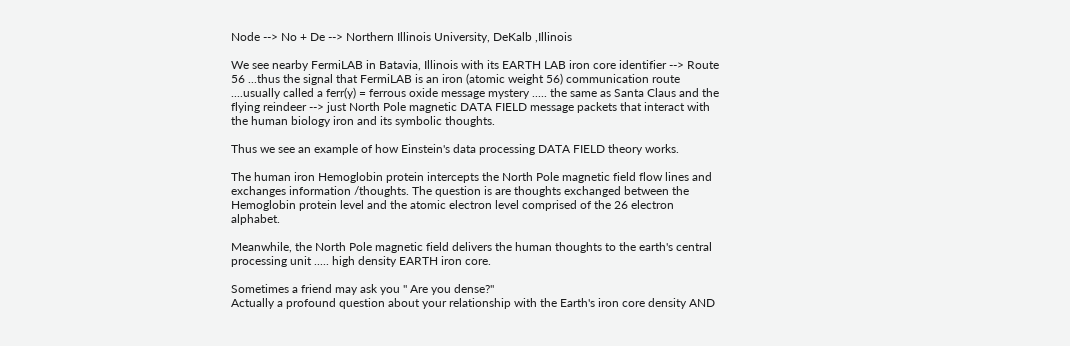Node --> No + De --> Northern Illinois University, DeKalb ,Illinois

We see nearby FermiLAB in Batavia, Illinois with its EARTH LAB iron core identifier --> Route 56 ...thus the signal that FermiLAB is an iron (atomic weight 56) communication route ....usually called a ferr(y) = ferrous oxide message mystery ..... the same as Santa Claus and the flying reindeer --> just North Pole magnetic DATA FIELD message packets that interact with the human biology iron and its symbolic thoughts.

Thus we see an example of how Einstein's data processing DATA FIELD theory works.

The human iron Hemoglobin protein intercepts the North Pole magnetic field flow lines and exchanges information /thoughts. The question is are thoughts exchanged between the Hemoglobin protein level and the atomic electron level comprised of the 26 electron alphabet.

Meanwhile, the North Pole magnetic field delivers the human thoughts to the earth's central processing unit ..... high density EARTH iron core.

Sometimes a friend may ask you " Are you dense?"
Actually a profound question about your relationship with the Earth's iron core density AND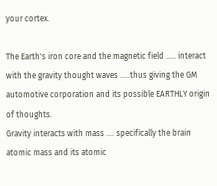your cortex.

The Earth's iron core and the magnetic field ..... interact with the gravity thought waves .....thus giving the GM automotive corporation and its possible EARTHLY origin of thoughts.
Gravity interacts with mass .... specifically the brain atomic mass and its atomic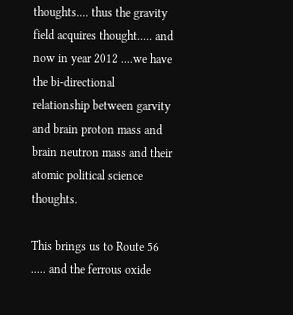thoughts.... thus the gravity field acquires thought..... and now in year 2012 ....we have the bi-directional relationship between garvity and brain proton mass and brain neutron mass and their atomic political science thoughts.

This brings us to Route 56 ..... and the ferrous oxide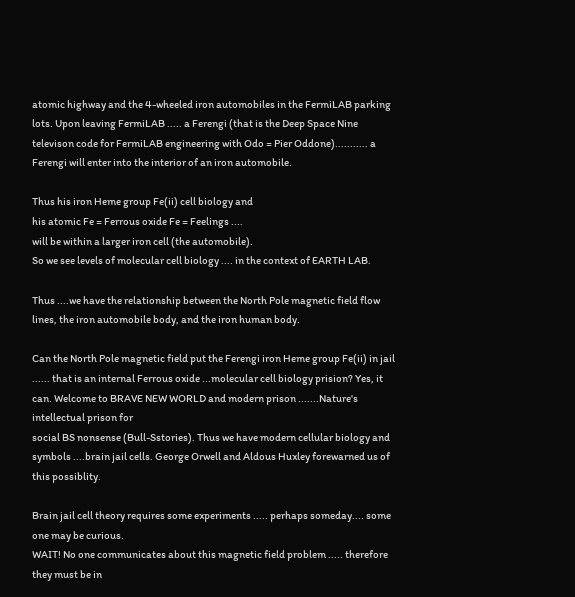atomic highway and the 4-wheeled iron automobiles in the FermiLAB parking lots. Upon leaving FermiLAB ..... a Ferengi (that is the Deep Space Nine televison code for FermiLAB engineering with Odo = Pier Oddone)........... a Ferengi will enter into the interior of an iron automobile.

Thus his iron Heme group Fe(ii) cell biology and
his atomic Fe = Ferrous oxide Fe = Feelings ....
will be within a larger iron cell (the automobile).
So we see levels of molecular cell biology .... in the context of EARTH LAB.

Thus ....we have the relationship between the North Pole magnetic field flow lines, the iron automobile body, and the iron human body.

Can the North Pole magnetic field put the Ferengi iron Heme group Fe(ii) in jail ...... that is an internal Ferrous oxide ...molecular cell biology prision? Yes, it can. Welcome to BRAVE NEW WORLD and modern prison .......Nature's intellectual prison for
social BS nonsense (Bull-Sstories). Thus we have modern cellular biology and symbols ....brain jail cells. George Orwell and Aldous Huxley forewarned us of this possiblity.

Brain jail cell theory requires some experiments ..... perhaps someday.... some one may be curious.
WAIT! No one communicates about this magnetic field problem ..... therefore they must be in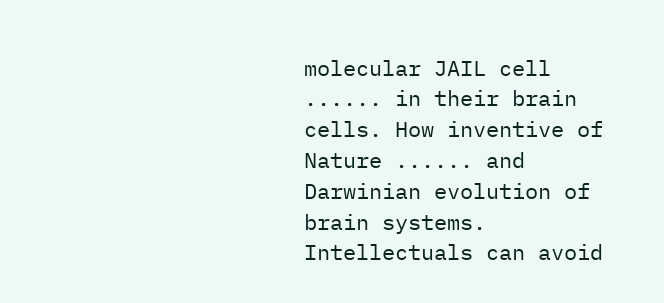molecular JAIL cell ...... in their brain cells. How inventive of Nature ...... and Darwinian evolution of brain systems.
Intellectuals can avoid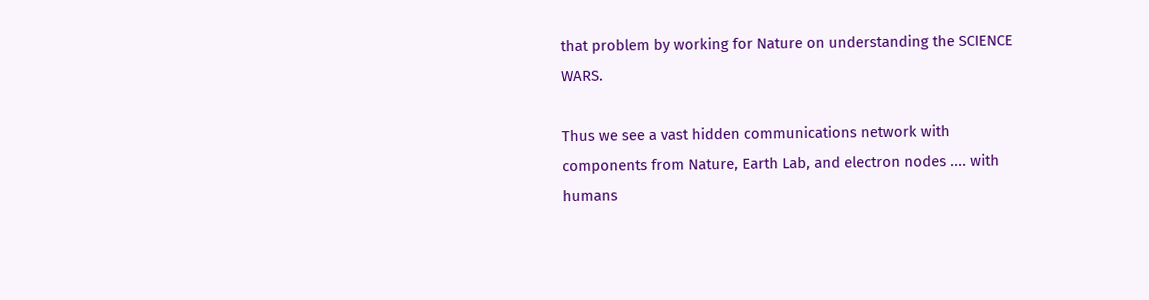that problem by working for Nature on understanding the SCIENCE WARS.

Thus we see a vast hidden communications network with components from Nature, Earth Lab, and electron nodes .... with humans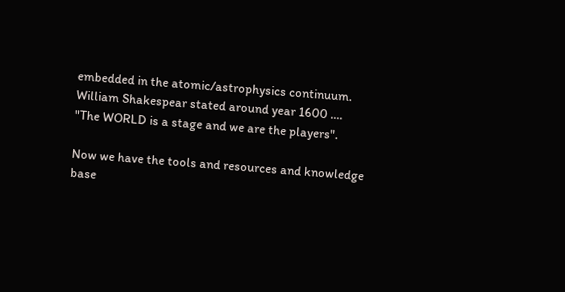embedded in the atomic/astrophysics continuum.
William Shakespear stated around year 1600 ....
"The WORLD is a stage and we are the players".

Now we have the tools and resources and knowledge base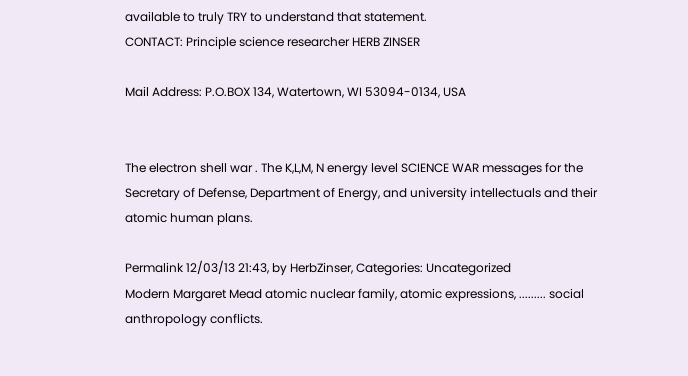available to truly TRY to understand that statement.
CONTACT: Principle science researcher HERB ZINSER

Mail Address: P.O.BOX 134, Watertown, WI 53094-0134, USA


The electron shell war . The K,L,M, N energy level SCIENCE WAR messages for the Secretary of Defense, Department of Energy, and university intellectuals and their atomic human plans.

Permalink 12/03/13 21:43, by HerbZinser, Categories: Uncategorized
Modern Margaret Mead atomic nuclear family, atomic expressions, ......... social anthropology conflicts.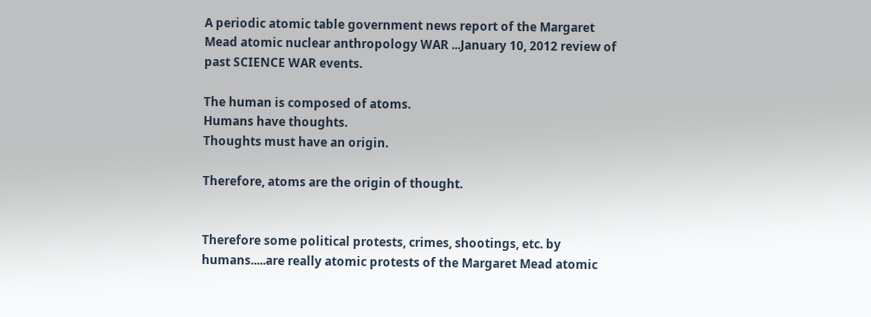A periodic atomic table government news report of the Margaret Mead atomic nuclear anthropology WAR ...January 10, 2012 review of past SCIENCE WAR events.

The human is composed of atoms.
Humans have thoughts.
Thoughts must have an origin.

Therefore, atoms are the origin of thought.


Therefore some political protests, crimes, shootings, etc. by humans.....are really atomic protests of the Margaret Mead atomic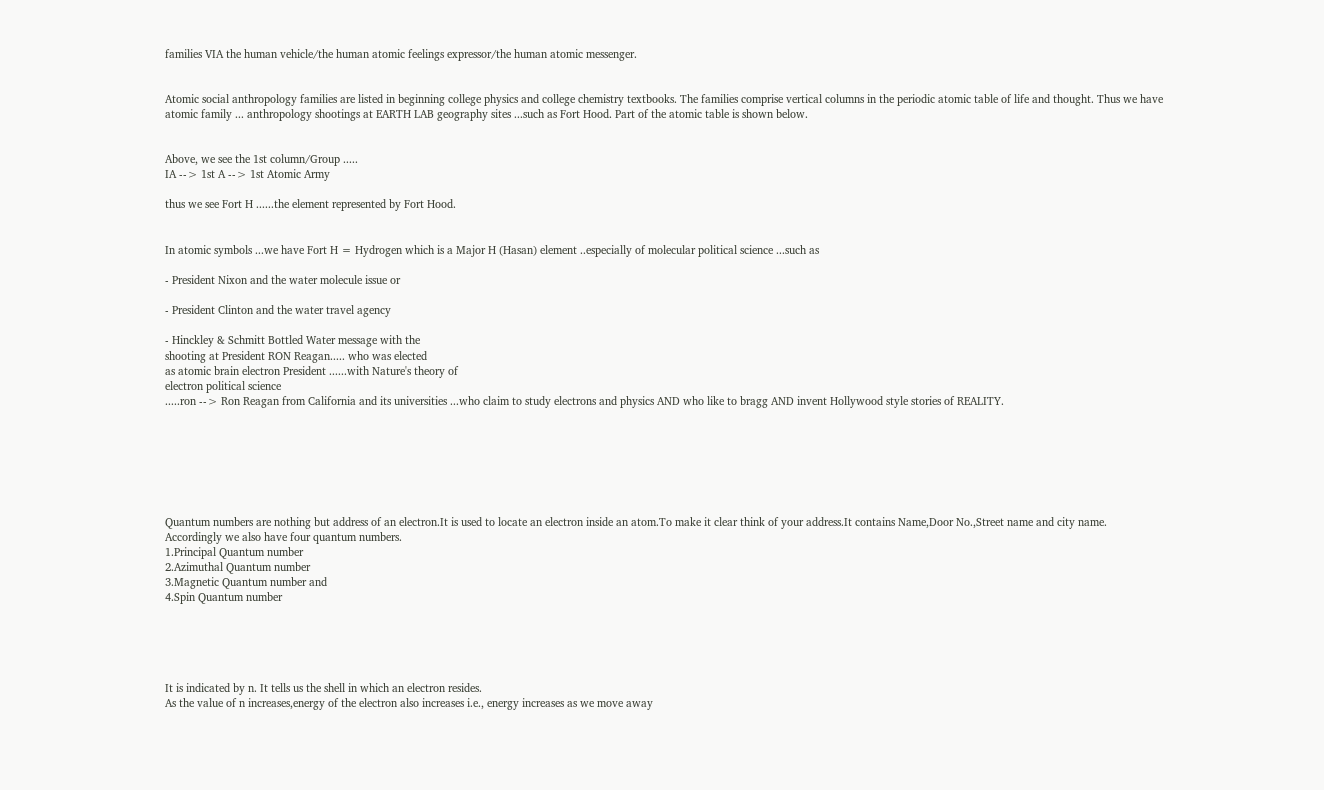families VIA the human vehicle/the human atomic feelings expressor/the human atomic messenger.


Atomic social anthropology families are listed in beginning college physics and college chemistry textbooks. The families comprise vertical columns in the periodic atomic table of life and thought. Thus we have atomic family ... anthropology shootings at EARTH LAB geography sites ...such as Fort Hood. Part of the atomic table is shown below.


Above, we see the 1st column/Group .....
IA --> 1st A --> 1st Atomic Army

thus we see Fort H ......the element represented by Fort Hood.


In atomic symbols ...we have Fort H = Hydrogen which is a Major H (Hasan) element ..especially of molecular political science ...such as

- President Nixon and the water molecule issue or

- President Clinton and the water travel agency

- Hinckley & Schmitt Bottled Water message with the
shooting at President RON Reagan..... who was elected
as atomic brain electron President ......with Nature's theory of
electron political science
.....ron --> Ron Reagan from California and its universities ...who claim to study electrons and physics AND who like to bragg AND invent Hollywood style stories of REALITY.







Quantum numbers are nothing but address of an electron.It is used to locate an electron inside an atom.To make it clear think of your address.It contains Name,Door No.,Street name and city name.
Accordingly we also have four quantum numbers.
1.Principal Quantum number
2.Azimuthal Quantum number
3.Magnetic Quantum number and
4.Spin Quantum number





It is indicated by n. It tells us the shell in which an electron resides.
As the value of n increases,energy of the electron also increases i.e., energy increases as we move away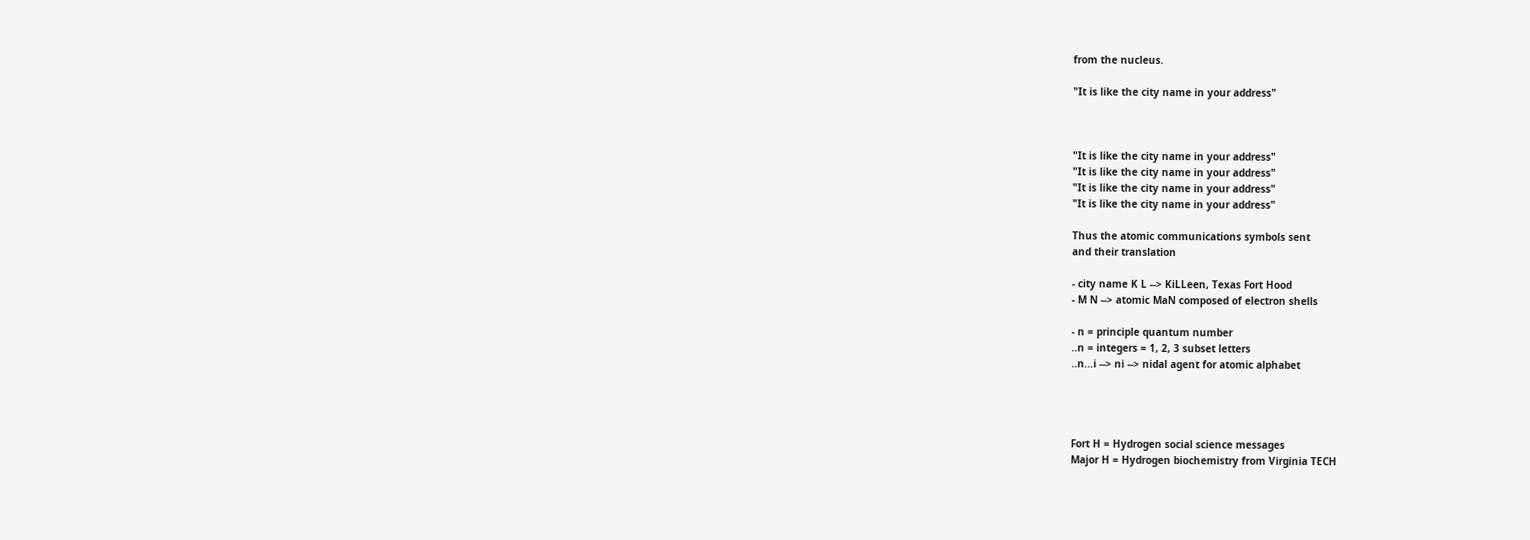from the nucleus.

"It is like the city name in your address"



"It is like the city name in your address"
"It is like the city name in your address"
"It is like the city name in your address"
"It is like the city name in your address"

Thus the atomic communications symbols sent
and their translation

- city name K L --> KiLLeen, Texas Fort Hood
- M N --> atomic MaN composed of electron shells

- n = principle quantum number
..n = integers = 1, 2, 3 subset letters
..n...i --> ni --> nidal agent for atomic alphabet




Fort H = Hydrogen social science messages
Major H = Hydrogen biochemistry from Virginia TECH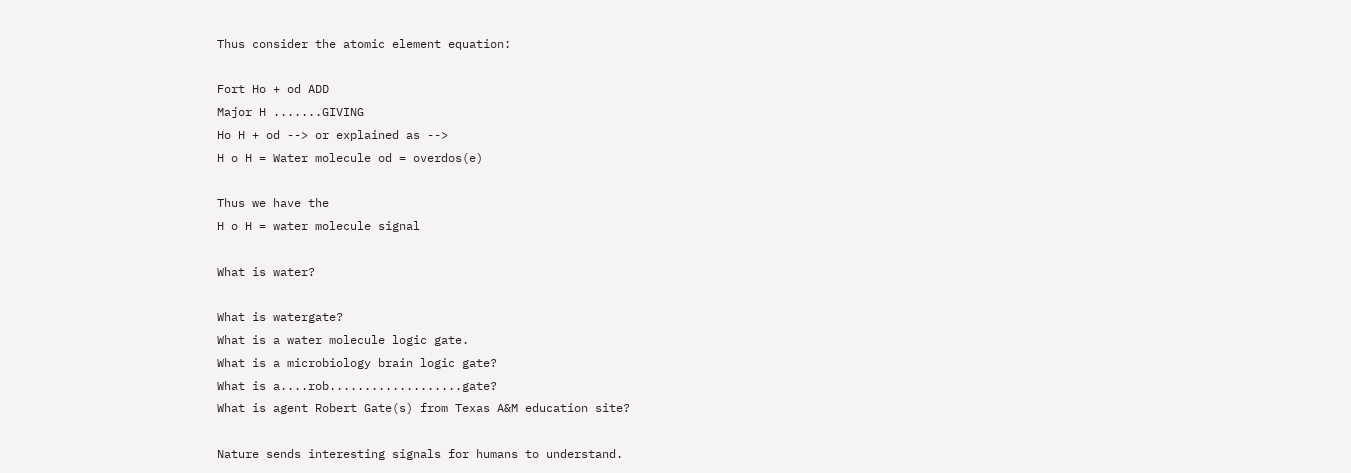Thus consider the atomic element equation:

Fort Ho + od ADD
Major H .......GIVING
Ho H + od --> or explained as -->
H o H = Water molecule od = overdos(e)

Thus we have the
H o H = water molecule signal

What is water?

What is watergate?
What is a water molecule logic gate.
What is a microbiology brain logic gate?
What is a....rob...................gate?
What is agent Robert Gate(s) from Texas A&M education site?

Nature sends interesting signals for humans to understand.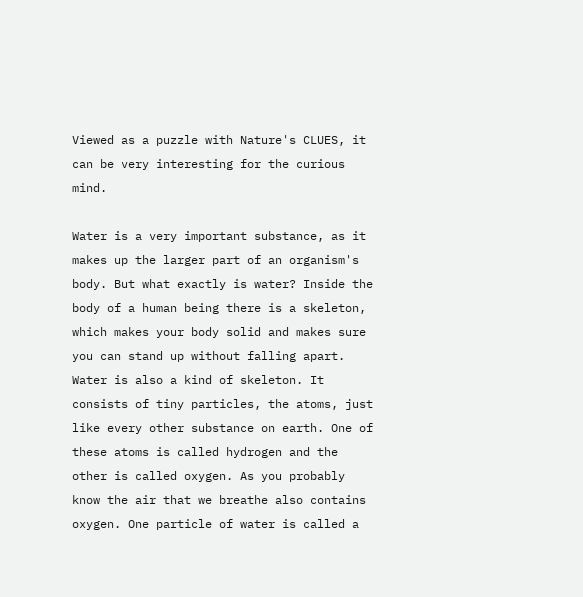Viewed as a puzzle with Nature's CLUES, it can be very interesting for the curious mind.

Water is a very important substance, as it makes up the larger part of an organism's body. But what exactly is water? Inside the body of a human being there is a skeleton, which makes your body solid and makes sure you can stand up without falling apart. Water is also a kind of skeleton. It consists of tiny particles, the atoms, just like every other substance on earth. One of these atoms is called hydrogen and the other is called oxygen. As you probably know the air that we breathe also contains oxygen. One particle of water is called a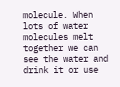molecule. When lots of water molecules melt together we can see the water and drink it or use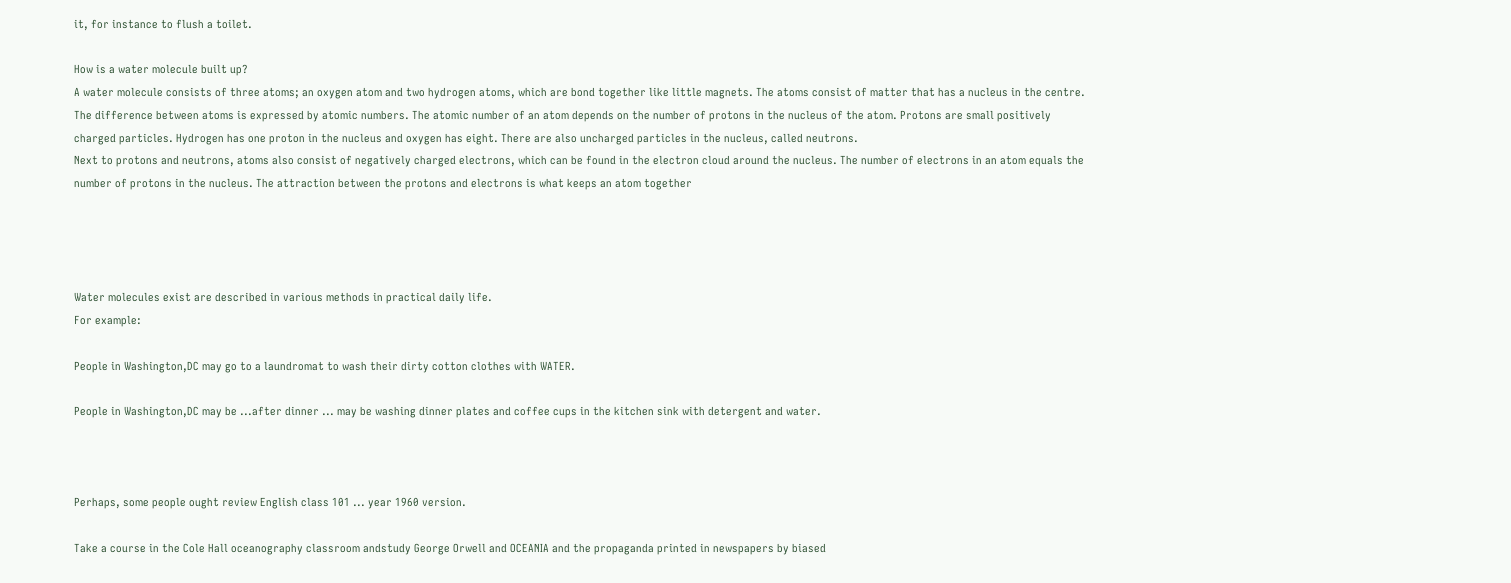it, for instance to flush a toilet.

How is a water molecule built up?
A water molecule consists of three atoms; an oxygen atom and two hydrogen atoms, which are bond together like little magnets. The atoms consist of matter that has a nucleus in the centre.
The difference between atoms is expressed by atomic numbers. The atomic number of an atom depends on the number of protons in the nucleus of the atom. Protons are small positively charged particles. Hydrogen has one proton in the nucleus and oxygen has eight. There are also uncharged particles in the nucleus, called neutrons.
Next to protons and neutrons, atoms also consist of negatively charged electrons, which can be found in the electron cloud around the nucleus. The number of electrons in an atom equals the number of protons in the nucleus. The attraction between the protons and electrons is what keeps an atom together




Water molecules exist are described in various methods in practical daily life.
For example:

People in Washington,DC may go to a laundromat to wash their dirty cotton clothes with WATER.

People in Washington,DC may be ...after dinner ... may be washing dinner plates and coffee cups in the kitchen sink with detergent and water.



Perhaps, some people ought review English class 101 ... year 1960 version.

Take a course in the Cole Hall oceanography classroom andstudy George Orwell and OCEANIA and the propaganda printed in newspapers by biased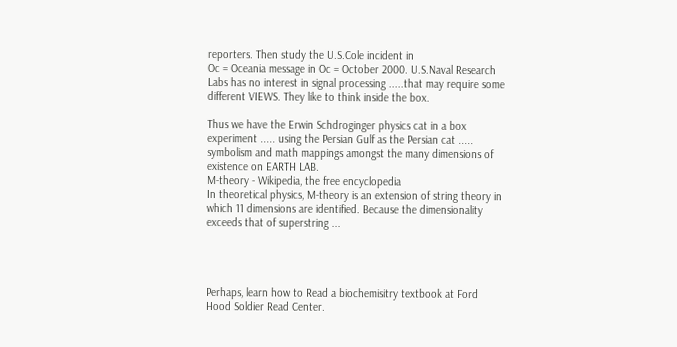reporters. Then study the U.S.Cole incident in
Oc = Oceania message in Oc = October 2000. U.S.Naval Research Labs has no interest in signal processing .....that may require some different VIEWS. They like to think inside the box.

Thus we have the Erwin Schdroginger physics cat in a box experiment ..... using the Persian Gulf as the Persian cat ..... symbolism and math mappings amongst the many dimensions of existence on EARTH LAB.
M-theory - Wikipedia, the free encyclopedia
In theoretical physics, M-theory is an extension of string theory in which 11 dimensions are identified. Because the dimensionality exceeds that of superstring ...




Perhaps, learn how to Read a biochemisitry textbook at Ford Hood Soldier Read Center.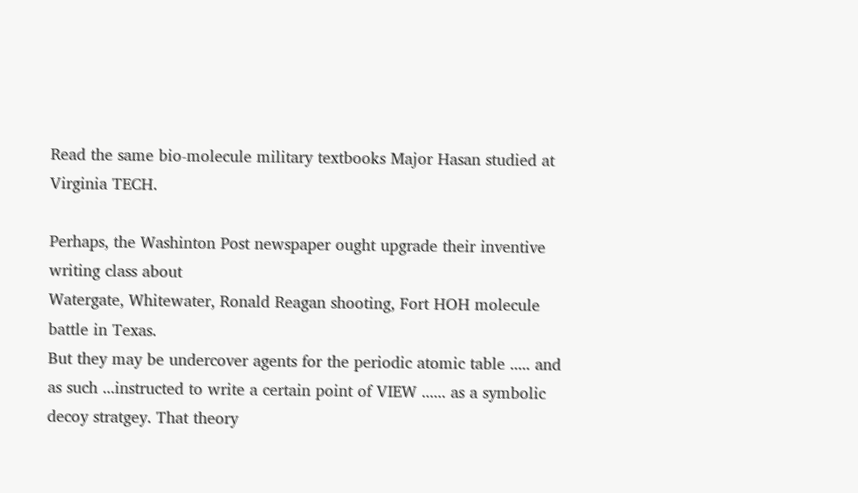Read the same bio-molecule military textbooks Major Hasan studied at Virginia TECH.

Perhaps, the Washinton Post newspaper ought upgrade their inventive writing class about
Watergate, Whitewater, Ronald Reagan shooting, Fort HOH molecule battle in Texas.
But they may be undercover agents for the periodic atomic table ..... and as such ...instructed to write a certain point of VIEW ...... as a symbolic decoy stratgey. That theory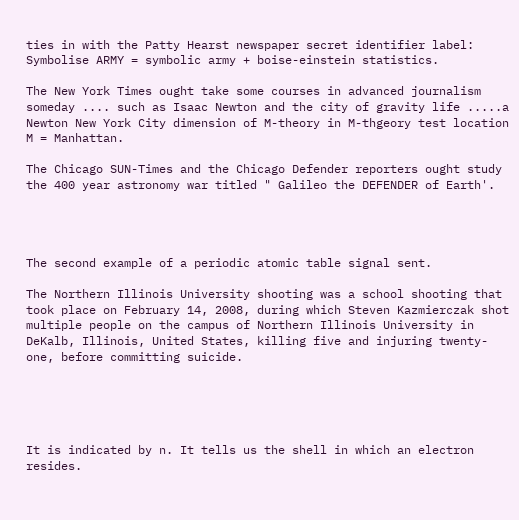ties in with the Patty Hearst newspaper secret identifier label: Symbolise ARMY = symbolic army + boise-einstein statistics.

The New York Times ought take some courses in advanced journalism someday .... such as Isaac Newton and the city of gravity life .....a Newton New York City dimension of M-theory in M-thgeory test location M = Manhattan.

The Chicago SUN-Times and the Chicago Defender reporters ought study the 400 year astronomy war titled " Galileo the DEFENDER of Earth'.




The second example of a periodic atomic table signal sent.

The Northern Illinois University shooting was a school shooting that took place on February 14, 2008, during which Steven Kazmierczak shot multiple people on the campus of Northern Illinois University in DeKalb, Illinois, United States, killing five and injuring twenty-one, before committing suicide.





It is indicated by n. It tells us the shell in which an electron resides.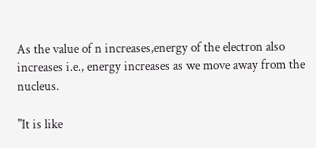As the value of n increases,energy of the electron also increases i.e., energy increases as we move away from the nucleus.

"It is like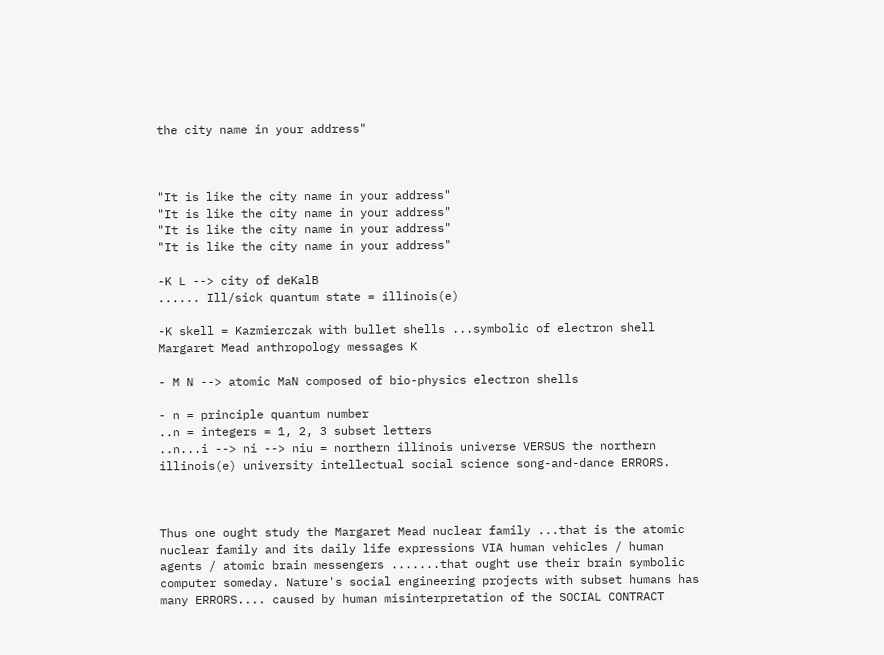the city name in your address"



"It is like the city name in your address"
"It is like the city name in your address"
"It is like the city name in your address"
"It is like the city name in your address"

-K L --> city of deKalB
...... Ill/sick quantum state = illinois(e)

-K skell = Kazmierczak with bullet shells ...symbolic of electron shell Margaret Mead anthropology messages K

- M N --> atomic MaN composed of bio-physics electron shells

- n = principle quantum number
..n = integers = 1, 2, 3 subset letters
..n...i --> ni --> niu = northern illinois universe VERSUS the northern illinois(e) university intellectual social science song-and-dance ERRORS.



Thus one ought study the Margaret Mead nuclear family ...that is the atomic nuclear family and its daily life expressions VIA human vehicles / human agents / atomic brain messengers .......that ought use their brain symbolic computer someday. Nature's social engineering projects with subset humans has many ERRORS.... caused by human misinterpretation of the SOCIAL CONTRACT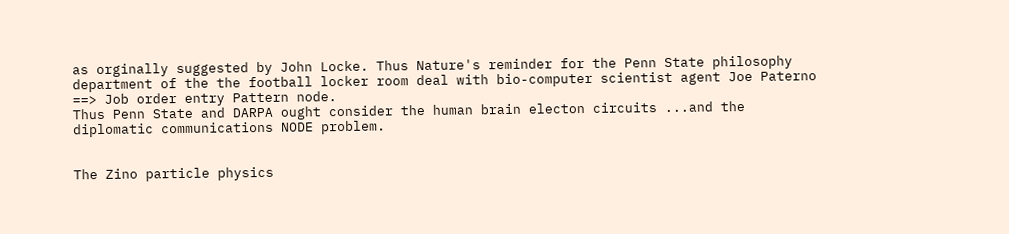as orginally suggested by John Locke. Thus Nature's reminder for the Penn State philosophy department of the the football locker room deal with bio-computer scientist agent Joe Paterno ==> Job order entry Pattern node.
Thus Penn State and DARPA ought consider the human brain electon circuits ...and the diplomatic communications NODE problem.


The Zino particle physics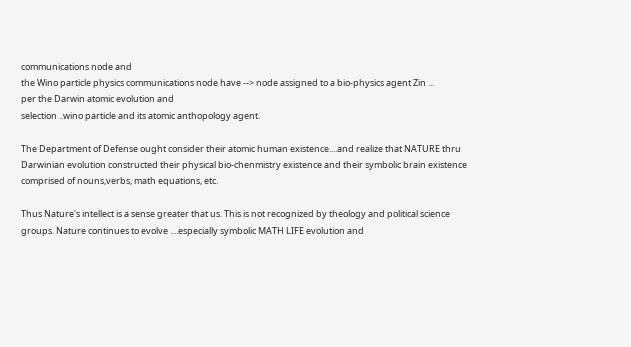communications node and
the Wino particle physics communications node have --> node assigned to a bio-physics agent Zin ...
per the Darwin atomic evolution and
selection ..wino particle and its atomic anthopology agent.

The Department of Defense ought consider their atomic human existence....and realize that NATURE thru Darwinian evolution constructed their physical bio-chenmistry existence and their symbolic brain existence comprised of nouns,verbs, math equations, etc.

Thus Nature's intellect is a sense greater that us. This is not recognized by theology and political science groups. Nature continues to evolve ....especially symbolic MATH LIFE evolution and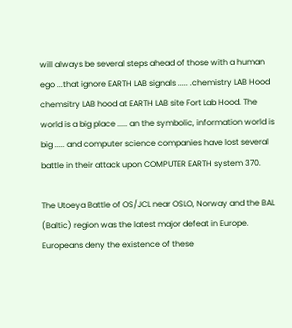will always be several steps ahead of those with a human ego ...that ignore EARTH LAB signals ..... .chemistry LAB Hood chemsitry LAB hood at EARTH LAB site Fort Lab Hood. The world is a big place ..... an the symbolic, information world is big ..... and computer science companies have lost several battle in their attack upon COMPUTER EARTH system 370.

The Utoeya Battle of OS/JCL near OSLO, Norway and the BAL (Baltic) region was the latest major defeat in Europe. Europeans deny the existence of these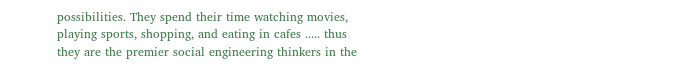possibilities. They spend their time watching movies, playing sports, shopping, and eating in cafes ..... thus they are the premier social engineering thinkers in the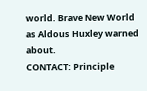world. Brave New World as Aldous Huxley warned about.
CONTACT: Principle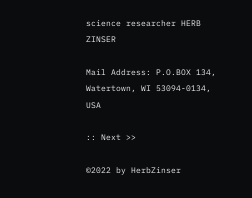science researcher HERB ZINSER

Mail Address: P.O.BOX 134, Watertown, WI 53094-0134, USA

:: Next >>

©2022 by HerbZinser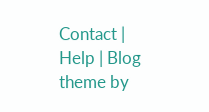Contact | Help | Blog theme by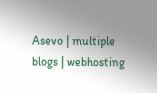Asevo | multiple blogs | webhosting